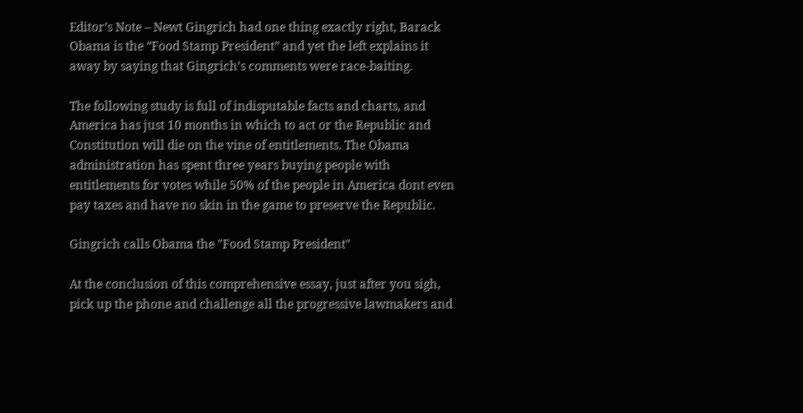Editor’s Note – Newt Gingrich had one thing exactly right, Barack Obama is the “Food Stamp President” and yet the left explains it away by saying that Gingrich’s comments were race-baiting.

The following study is full of indisputable facts and charts, and America has just 10 months in which to act or the Republic and Constitution will die on the vine of entitlements. The Obama administration has spent three years buying people with entitlements for votes while 50% of the people in America dont even pay taxes and have no skin in the game to preserve the Republic.

Gingrich calls Obama the "Food Stamp President"

At the conclusion of this comprehensive essay, just after you sigh, pick up the phone and challenge all the progressive lawmakers and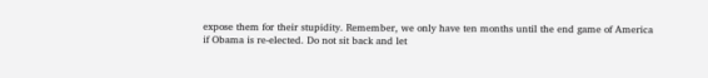expose them for their stupidity. Remember, we only have ten months until the end game of America if Obama is re-elected. Do not sit back and let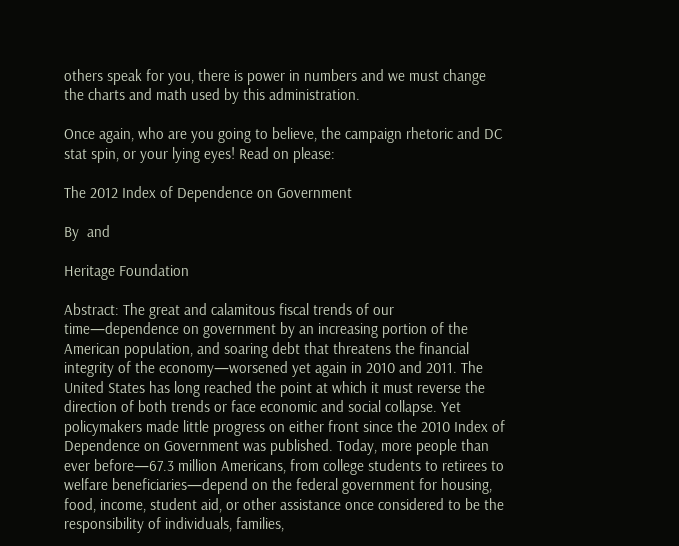others speak for you, there is power in numbers and we must change the charts and math used by this administration.

Once again, who are you going to believe, the campaign rhetoric and DC stat spin, or your lying eyes! Read on please:

The 2012 Index of Dependence on Government

By  and

Heritage Foundation

Abstract: The great and calamitous fiscal trends of our time—dependence on government by an increasing portion of the American population, and soaring debt that threatens the financial integrity of the economy—worsened yet again in 2010 and 2011. The United States has long reached the point at which it must reverse the direction of both trends or face economic and social collapse. Yet policymakers made little progress on either front since the 2010 Index of Dependence on Government was published. Today, more people than ever before—67.3 million Americans, from college students to retirees to welfare beneficiaries—depend on the federal government for housing, food, income, student aid, or other assistance once considered to be the responsibility of individuals, families,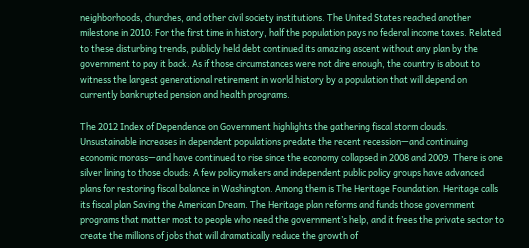neighborhoods, churches, and other civil society institutions. The United States reached another milestone in 2010: For the first time in history, half the population pays no federal income taxes. Related to these disturbing trends, publicly held debt continued its amazing ascent without any plan by the government to pay it back. As if those circumstances were not dire enough, the country is about to witness the largest generational retirement in world history by a population that will depend on currently bankrupted pension and health programs.

The 2012 Index of Dependence on Government highlights the gathering fiscal storm clouds. Unsustainable increases in dependent populations predate the recent recession—and continuing economic morass—and have continued to rise since the economy collapsed in 2008 and 2009. There is one silver lining to those clouds: A few policymakers and independent public policy groups have advanced plans for restoring fiscal balance in Washington. Among them is The Heritage Foundation. Heritage calls its fiscal plan Saving the American Dream. The Heritage plan reforms and funds those government programs that matter most to people who need the government’s help, and it frees the private sector to create the millions of jobs that will dramatically reduce the growth of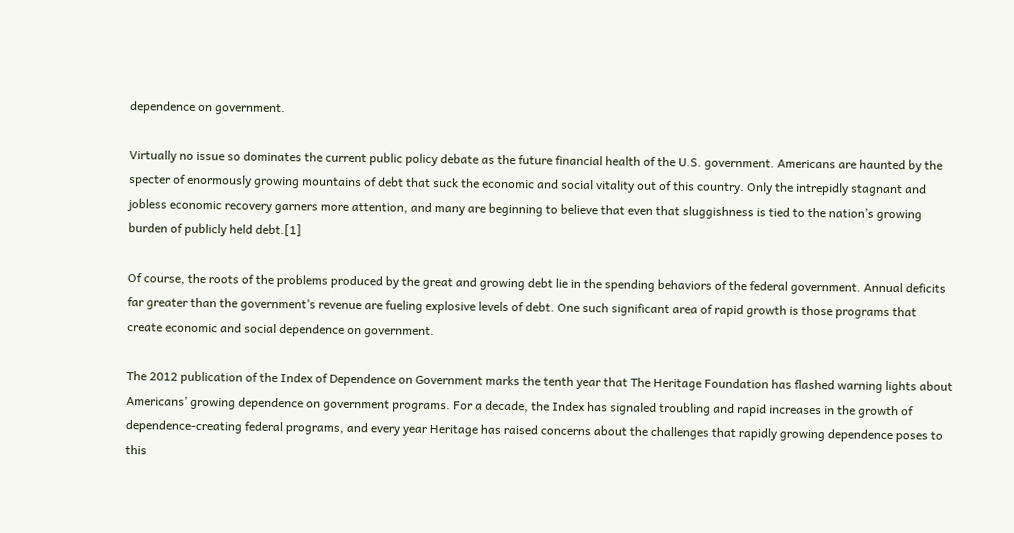dependence on government.

Virtually no issue so dominates the current public policy debate as the future financial health of the U.S. government. Americans are haunted by the specter of enormously growing mountains of debt that suck the economic and social vitality out of this country. Only the intrepidly stagnant and jobless economic recovery garners more attention, and many are beginning to believe that even that sluggishness is tied to the nation’s growing burden of publicly held debt.[1]

Of course, the roots of the problems produced by the great and growing debt lie in the spending behaviors of the federal government. Annual deficits far greater than the government’s revenue are fueling explosive levels of debt. One such significant area of rapid growth is those programs that create economic and social dependence on government.

The 2012 publication of the Index of Dependence on Government marks the tenth year that The Heritage Foundation has flashed warning lights about Americans’ growing dependence on government programs. For a decade, the Index has signaled troubling and rapid increases in the growth of dependence-creating federal programs, and every year Heritage has raised concerns about the challenges that rapidly growing dependence poses to this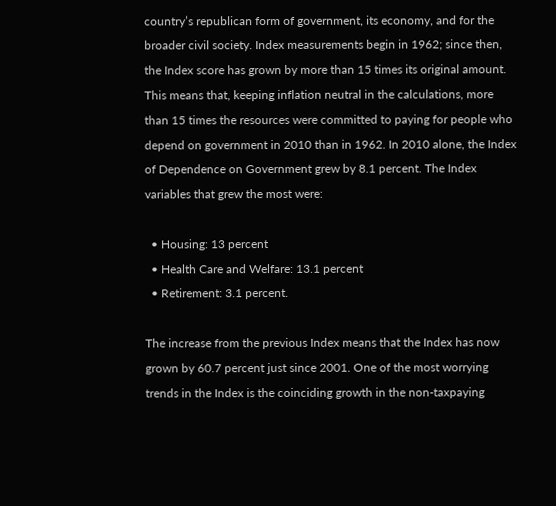country’s republican form of government, its economy, and for the broader civil society. Index measurements begin in 1962; since then, the Index score has grown by more than 15 times its original amount. This means that, keeping inflation neutral in the calculations, more than 15 times the resources were committed to paying for people who depend on government in 2010 than in 1962. In 2010 alone, the Index of Dependence on Government grew by 8.1 percent. The Index variables that grew the most were:

  • Housing: 13 percent
  • Health Care and Welfare: 13.1 percent
  • Retirement: 3.1 percent.

The increase from the previous Index means that the Index has now grown by 60.7 percent just since 2001. One of the most worrying trends in the Index is the coinciding growth in the non-taxpaying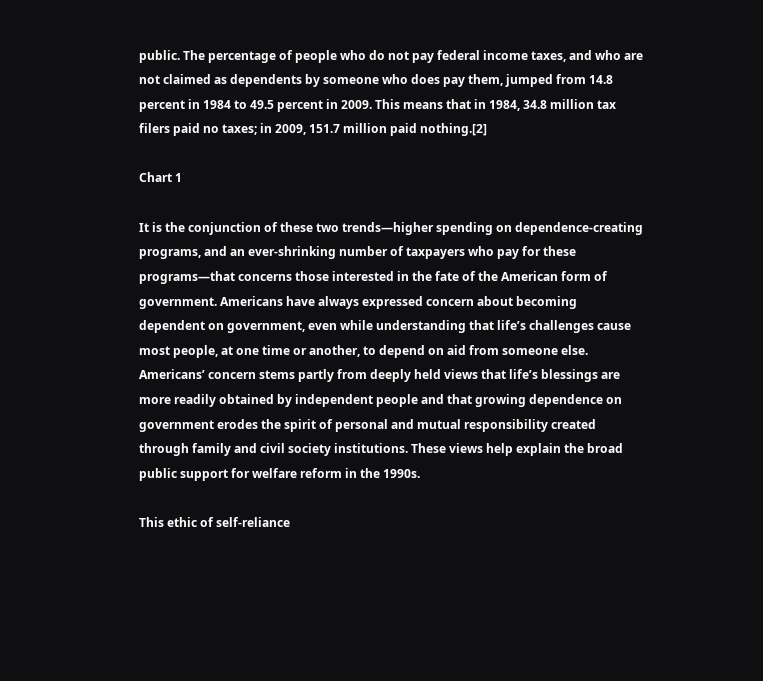public. The percentage of people who do not pay federal income taxes, and who are not claimed as dependents by someone who does pay them, jumped from 14.8 percent in 1984 to 49.5 percent in 2009. This means that in 1984, 34.8 million tax filers paid no taxes; in 2009, 151.7 million paid nothing.[2]

Chart 1

It is the conjunction of these two trends—higher spending on dependence-creating programs, and an ever-shrinking number of taxpayers who pay for these programs—that concerns those interested in the fate of the American form of government. Americans have always expressed concern about becoming dependent on government, even while understanding that life’s challenges cause most people, at one time or another, to depend on aid from someone else. Americans’ concern stems partly from deeply held views that life’s blessings are more readily obtained by independent people and that growing dependence on government erodes the spirit of personal and mutual responsibility created through family and civil society institutions. These views help explain the broad public support for welfare reform in the 1990s.

This ethic of self-reliance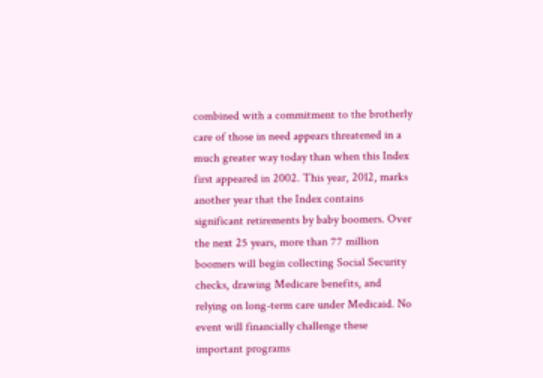combined with a commitment to the brotherly care of those in need appears threatened in a much greater way today than when this Index first appeared in 2002. This year, 2012, marks another year that the Index contains significant retirements by baby boomers. Over the next 25 years, more than 77 million boomers will begin collecting Social Security checks, drawing Medicare benefits, and relying on long-term care under Medicaid. No event will financially challenge these important programs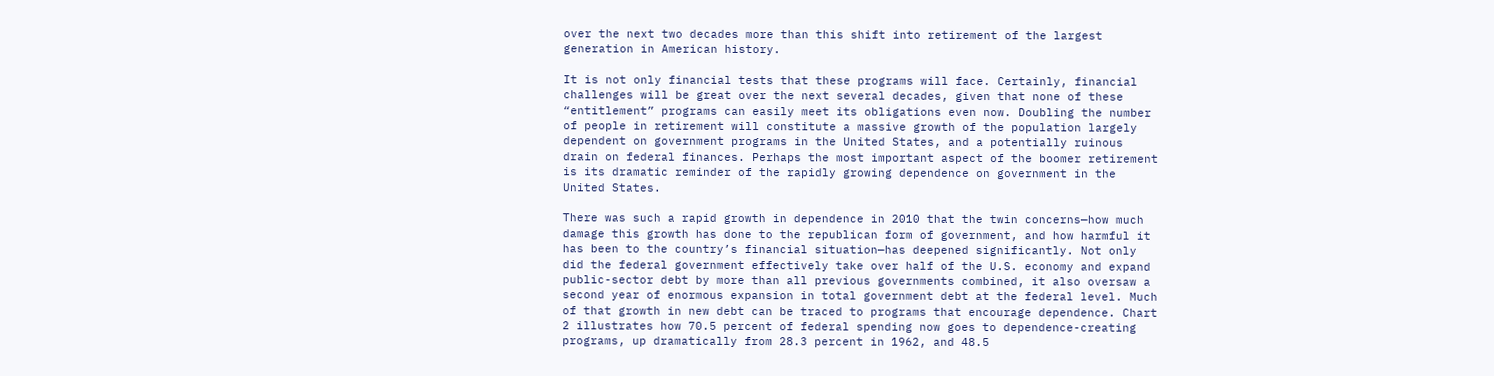over the next two decades more than this shift into retirement of the largest generation in American history.

It is not only financial tests that these programs will face. Certainly, financial challenges will be great over the next several decades, given that none of these “entitlement” programs can easily meet its obligations even now. Doubling the number of people in retirement will constitute a massive growth of the population largely dependent on government programs in the United States, and a potentially ruinous drain on federal finances. Perhaps the most important aspect of the boomer retirement is its dramatic reminder of the rapidly growing dependence on government in the United States.

There was such a rapid growth in dependence in 2010 that the twin concerns—how much damage this growth has done to the republican form of government, and how harmful it has been to the country’s financial situation—has deepened significantly. Not only did the federal government effectively take over half of the U.S. economy and expand public-sector debt by more than all previous governments combined, it also oversaw a second year of enormous expansion in total government debt at the federal level. Much of that growth in new debt can be traced to programs that encourage dependence. Chart 2 illustrates how 70.5 percent of federal spending now goes to dependence-creating programs, up dramatically from 28.3 percent in 1962, and 48.5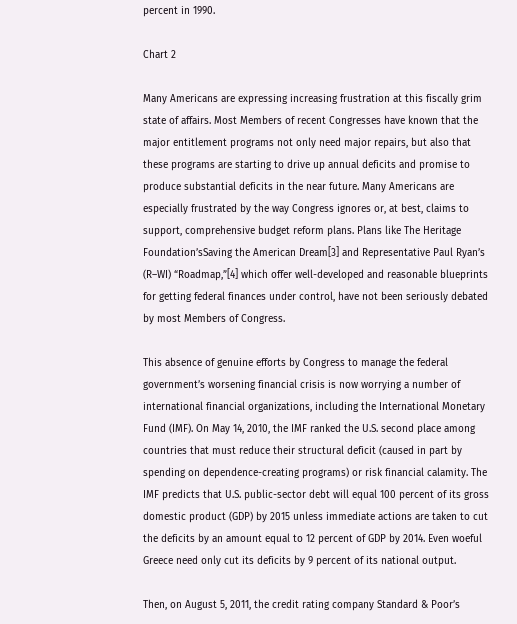percent in 1990.

Chart 2

Many Americans are expressing increasing frustration at this fiscally grim state of affairs. Most Members of recent Congresses have known that the major entitlement programs not only need major repairs, but also that these programs are starting to drive up annual deficits and promise to produce substantial deficits in the near future. Many Americans are especially frustrated by the way Congress ignores or, at best, claims to support, comprehensive budget reform plans. Plans like The Heritage Foundation’sSaving the American Dream[3] and Representative Paul Ryan’s (R–WI) “Roadmap,”[4] which offer well-developed and reasonable blueprints for getting federal finances under control, have not been seriously debated by most Members of Congress.

This absence of genuine efforts by Congress to manage the federal government’s worsening financial crisis is now worrying a number of international financial organizations, including the International Monetary Fund (IMF). On May 14, 2010, the IMF ranked the U.S. second place among countries that must reduce their structural deficit (caused in part by spending on dependence-creating programs) or risk financial calamity. The IMF predicts that U.S. public-sector debt will equal 100 percent of its gross domestic product (GDP) by 2015 unless immediate actions are taken to cut the deficits by an amount equal to 12 percent of GDP by 2014. Even woeful Greece need only cut its deficits by 9 percent of its national output.

Then, on August 5, 2011, the credit rating company Standard & Poor’s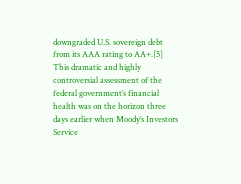downgraded U.S. sovereign debt from its AAA rating to AA+.[5] This dramatic and highly controversial assessment of the federal government’s financial health was on the horizon three days earlier when Moody’s Investors Service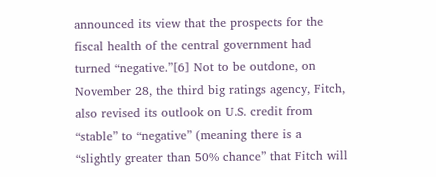announced its view that the prospects for the fiscal health of the central government had turned “negative.”[6] Not to be outdone, on November 28, the third big ratings agency, Fitch, also revised its outlook on U.S. credit from “stable” to “negative” (meaning there is a “slightly greater than 50% chance” that Fitch will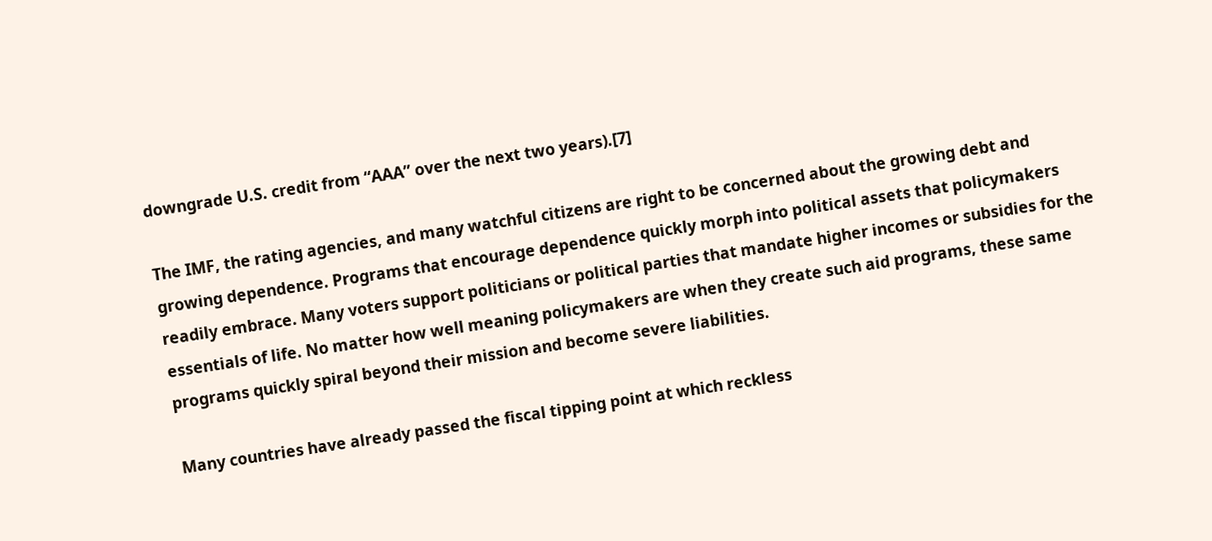downgrade U.S. credit from “AAA” over the next two years).[7]

The IMF, the rating agencies, and many watchful citizens are right to be concerned about the growing debt and growing dependence. Programs that encourage dependence quickly morph into political assets that policymakers readily embrace. Many voters support politicians or political parties that mandate higher incomes or subsidies for the essentials of life. No matter how well meaning policymakers are when they create such aid programs, these same programs quickly spiral beyond their mission and become severe liabilities.

Many countries have already passed the fiscal tipping point at which reckless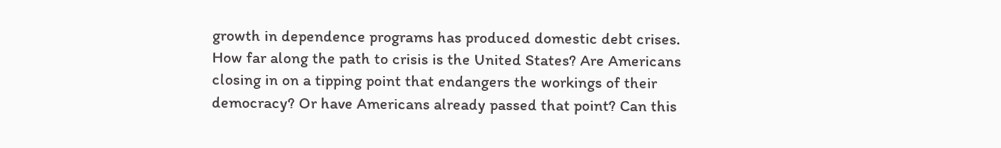growth in dependence programs has produced domestic debt crises. How far along the path to crisis is the United States? Are Americans closing in on a tipping point that endangers the workings of their democracy? Or have Americans already passed that point? Can this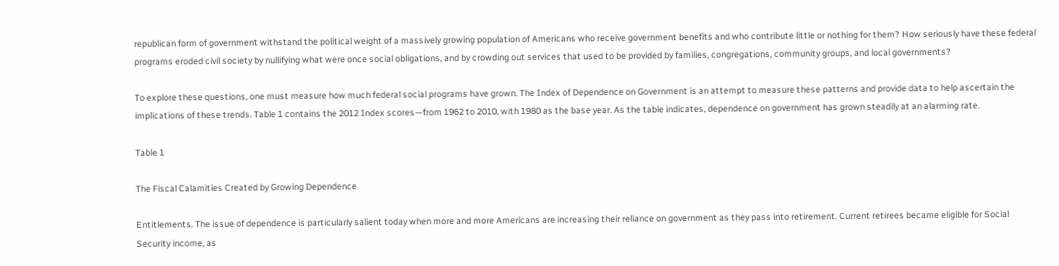republican form of government withstand the political weight of a massively growing population of Americans who receive government benefits and who contribute little or nothing for them? How seriously have these federal programs eroded civil society by nullifying what were once social obligations, and by crowding out services that used to be provided by families, congregations, community groups, and local governments?

To explore these questions, one must measure how much federal social programs have grown. The Index of Dependence on Government is an attempt to measure these patterns and provide data to help ascertain the implications of these trends. Table 1 contains the 2012 Index scores—from 1962 to 2010, with 1980 as the base year. As the table indicates, dependence on government has grown steadily at an alarming rate.

Table 1

The Fiscal Calamities Created by Growing Dependence

Entitlements. The issue of dependence is particularly salient today when more and more Americans are increasing their reliance on government as they pass into retirement. Current retirees became eligible for Social Security income, as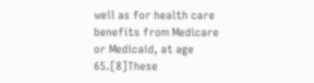well as for health care benefits from Medicare or Medicaid, at age 65.[8]These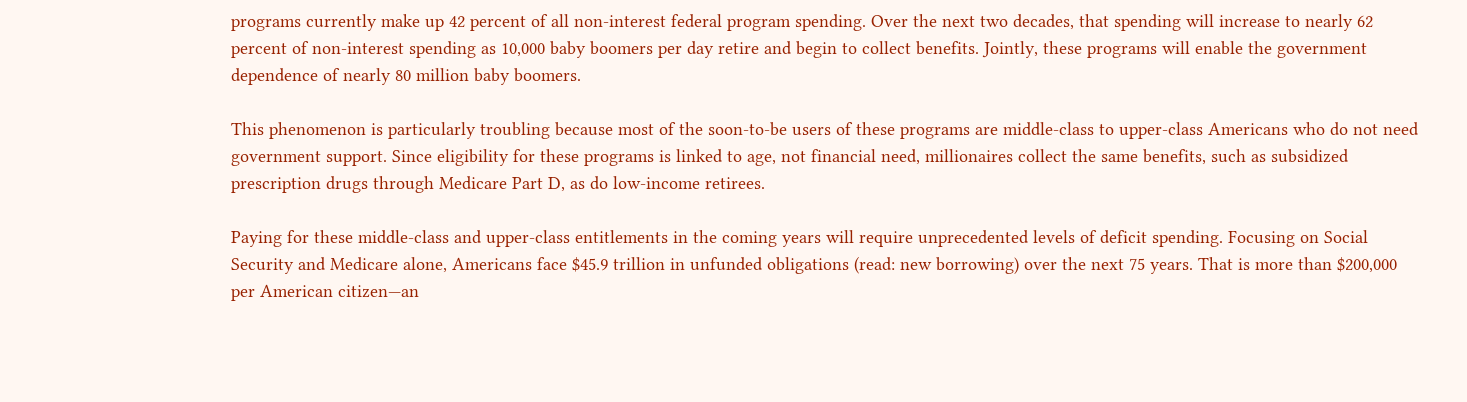programs currently make up 42 percent of all non-interest federal program spending. Over the next two decades, that spending will increase to nearly 62 percent of non-interest spending as 10,000 baby boomers per day retire and begin to collect benefits. Jointly, these programs will enable the government dependence of nearly 80 million baby boomers.

This phenomenon is particularly troubling because most of the soon-to-be users of these programs are middle-class to upper-class Americans who do not need government support. Since eligibility for these programs is linked to age, not financial need, millionaires collect the same benefits, such as subsidized prescription drugs through Medicare Part D, as do low-income retirees.

Paying for these middle-class and upper-class entitlements in the coming years will require unprecedented levels of deficit spending. Focusing on Social Security and Medicare alone, Americans face $45.9 trillion in unfunded obligations (read: new borrowing) over the next 75 years. That is more than $200,000 per American citizen—an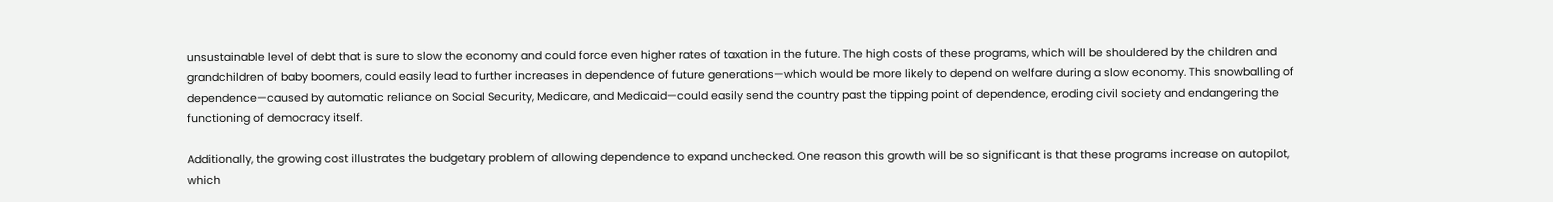unsustainable level of debt that is sure to slow the economy and could force even higher rates of taxation in the future. The high costs of these programs, which will be shouldered by the children and grandchildren of baby boomers, could easily lead to further increases in dependence of future generations—which would be more likely to depend on welfare during a slow economy. This snowballing of dependence—caused by automatic reliance on Social Security, Medicare, and Medicaid—could easily send the country past the tipping point of dependence, eroding civil society and endangering the functioning of democracy itself.

Additionally, the growing cost illustrates the budgetary problem of allowing dependence to expand unchecked. One reason this growth will be so significant is that these programs increase on autopilot, which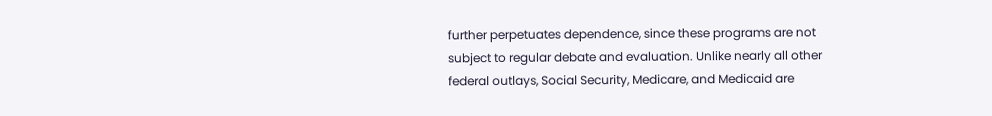further perpetuates dependence, since these programs are not subject to regular debate and evaluation. Unlike nearly all other federal outlays, Social Security, Medicare, and Medicaid are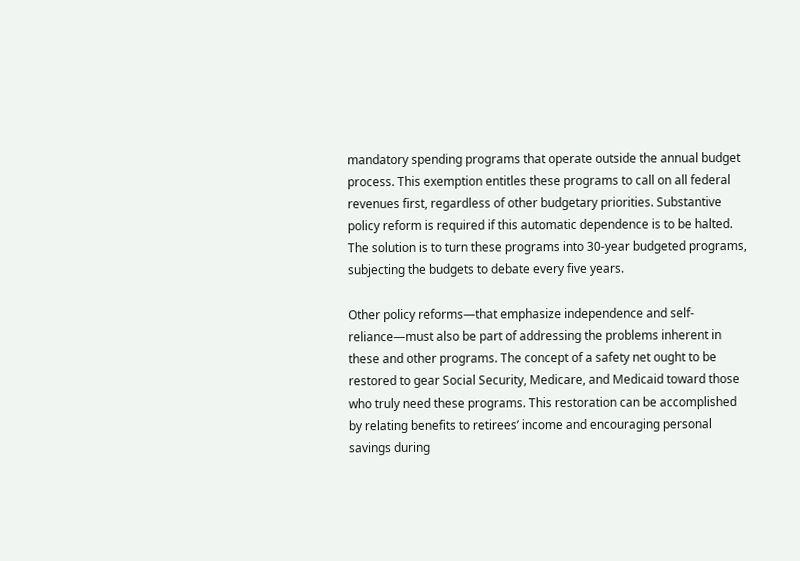mandatory spending programs that operate outside the annual budget process. This exemption entitles these programs to call on all federal revenues first, regardless of other budgetary priorities. Substantive policy reform is required if this automatic dependence is to be halted. The solution is to turn these programs into 30-year budgeted programs, subjecting the budgets to debate every five years.

Other policy reforms—that emphasize independence and self-reliance—must also be part of addressing the problems inherent in these and other programs. The concept of a safety net ought to be restored to gear Social Security, Medicare, and Medicaid toward those who truly need these programs. This restoration can be accomplished by relating benefits to retirees’ income and encouraging personal savings during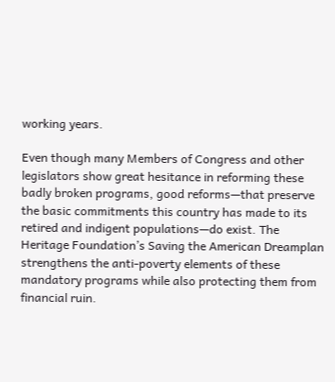working years.

Even though many Members of Congress and other legislators show great hesitance in reforming these badly broken programs, good reforms—that preserve the basic commitments this country has made to its retired and indigent populations—do exist. The Heritage Foundation’s Saving the American Dreamplan strengthens the anti-poverty elements of these mandatory programs while also protecting them from financial ruin.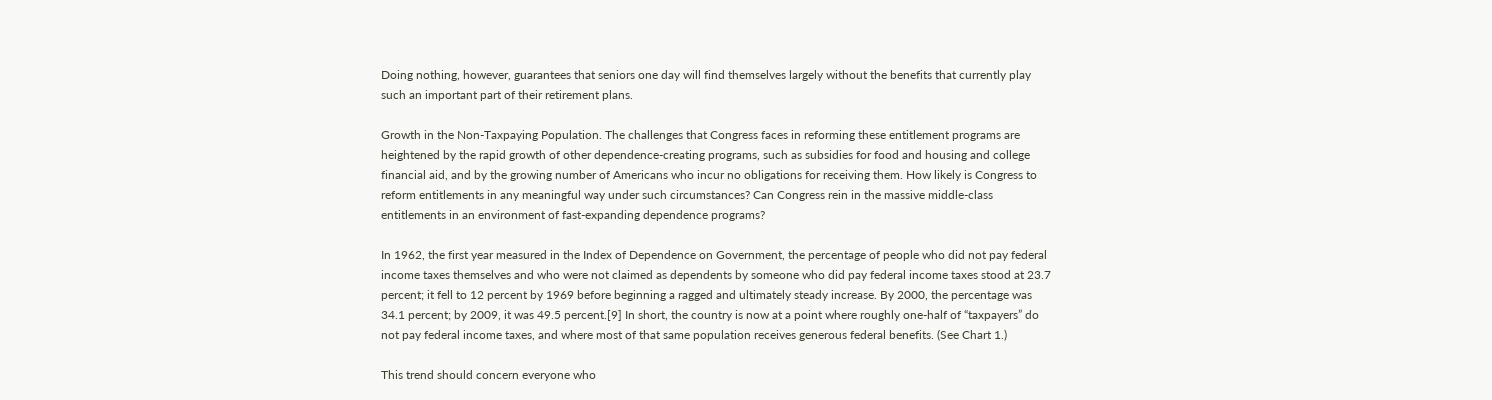Doing nothing, however, guarantees that seniors one day will find themselves largely without the benefits that currently play such an important part of their retirement plans.

Growth in the Non-Taxpaying Population. The challenges that Congress faces in reforming these entitlement programs are heightened by the rapid growth of other dependence-creating programs, such as subsidies for food and housing and college financial aid, and by the growing number of Americans who incur no obligations for receiving them. How likely is Congress to reform entitlements in any meaningful way under such circumstances? Can Congress rein in the massive middle-class entitlements in an environment of fast-expanding dependence programs?

In 1962, the first year measured in the Index of Dependence on Government, the percentage of people who did not pay federal income taxes themselves and who were not claimed as dependents by someone who did pay federal income taxes stood at 23.7 percent; it fell to 12 percent by 1969 before beginning a ragged and ultimately steady increase. By 2000, the percentage was 34.1 percent; by 2009, it was 49.5 percent.[9] In short, the country is now at a point where roughly one-half of “taxpayers” do not pay federal income taxes, and where most of that same population receives generous federal benefits. (See Chart 1.)

This trend should concern everyone who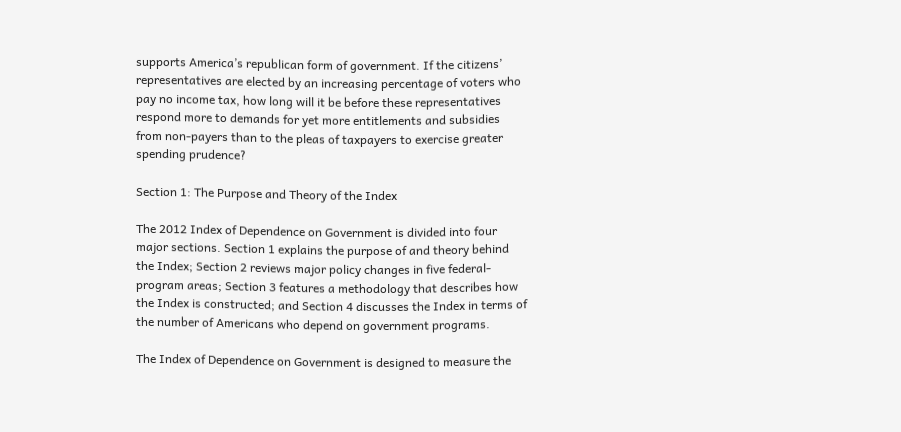supports America’s republican form of government. If the citizens’ representatives are elected by an increasing percentage of voters who pay no income tax, how long will it be before these representatives respond more to demands for yet more entitlements and subsidies from non-payers than to the pleas of taxpayers to exercise greater spending prudence?

Section 1: The Purpose and Theory of the Index

The 2012 Index of Dependence on Government is divided into four major sections. Section 1 explains the purpose of and theory behind the Index; Section 2 reviews major policy changes in five federal-program areas; Section 3 features a methodology that describes how the Index is constructed; and Section 4 discusses the Index in terms of the number of Americans who depend on government programs.

The Index of Dependence on Government is designed to measure the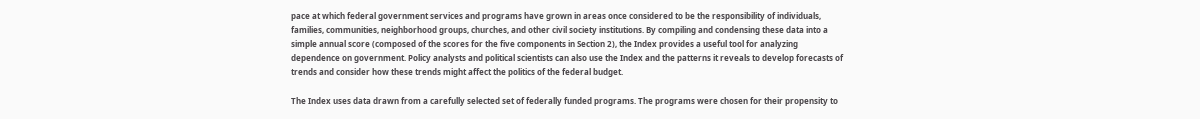pace at which federal government services and programs have grown in areas once considered to be the responsibility of individuals, families, communities, neighborhood groups, churches, and other civil society institutions. By compiling and condensing these data into a simple annual score (composed of the scores for the five components in Section 2), the Index provides a useful tool for analyzing dependence on government. Policy analysts and political scientists can also use the Index and the patterns it reveals to develop forecasts of trends and consider how these trends might affect the politics of the federal budget.

The Index uses data drawn from a carefully selected set of federally funded programs. The programs were chosen for their propensity to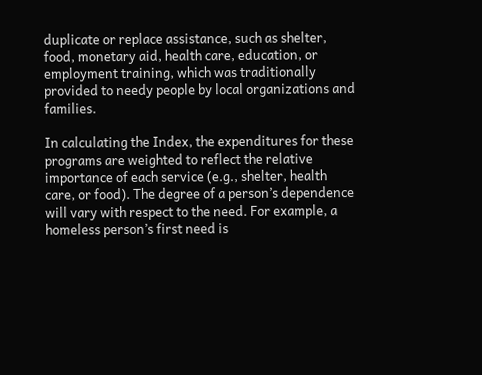duplicate or replace assistance, such as shelter, food, monetary aid, health care, education, or employment training, which was traditionally provided to needy people by local organizations and families.

In calculating the Index, the expenditures for these programs are weighted to reflect the relative importance of each service (e.g., shelter, health care, or food). The degree of a person’s dependence will vary with respect to the need. For example, a homeless person’s first need is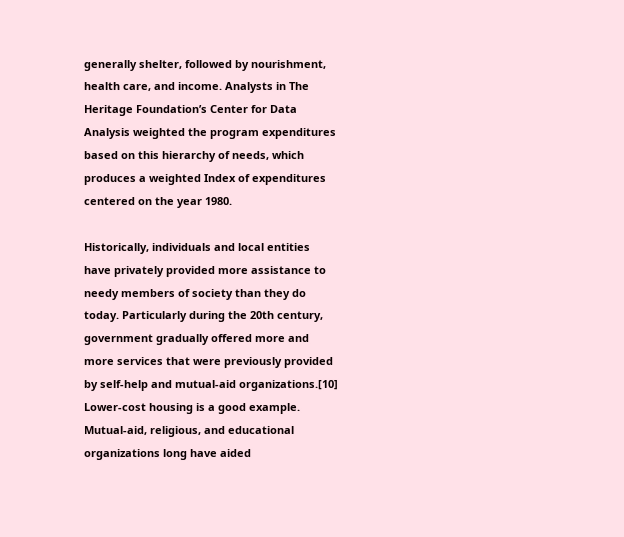generally shelter, followed by nourishment, health care, and income. Analysts in The Heritage Foundation’s Center for Data Analysis weighted the program expenditures based on this hierarchy of needs, which produces a weighted Index of expenditures centered on the year 1980.

Historically, individuals and local entities have privately provided more assistance to needy members of society than they do today. Particularly during the 20th century, government gradually offered more and more services that were previously provided by self-help and mutual-aid organizations.[10] Lower-cost housing is a good example. Mutual-aid, religious, and educational organizations long have aided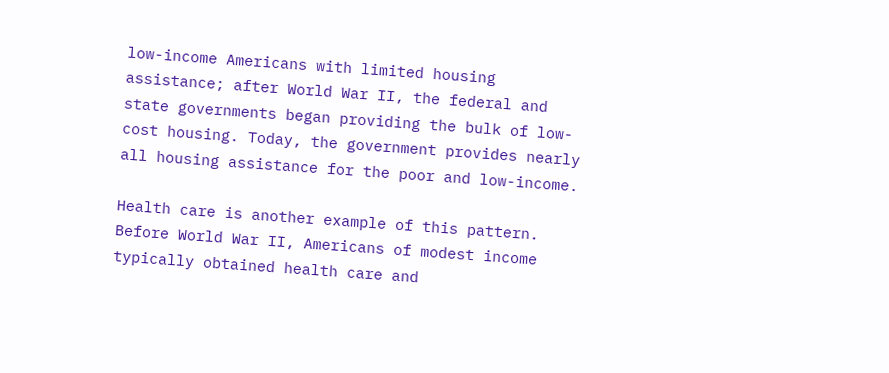low-income Americans with limited housing assistance; after World War II, the federal and state governments began providing the bulk of low-cost housing. Today, the government provides nearly all housing assistance for the poor and low-income.

Health care is another example of this pattern. Before World War II, Americans of modest income typically obtained health care and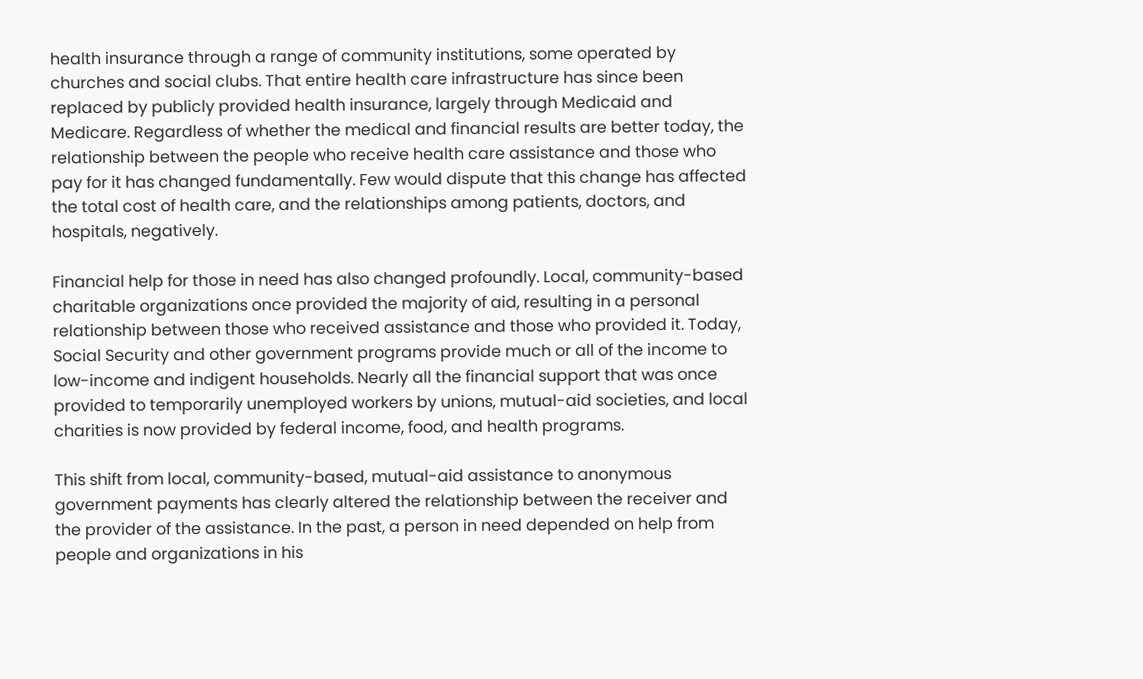health insurance through a range of community institutions, some operated by churches and social clubs. That entire health care infrastructure has since been replaced by publicly provided health insurance, largely through Medicaid and Medicare. Regardless of whether the medical and financial results are better today, the relationship between the people who receive health care assistance and those who pay for it has changed fundamentally. Few would dispute that this change has affected the total cost of health care, and the relationships among patients, doctors, and hospitals, negatively.

Financial help for those in need has also changed profoundly. Local, community-based charitable organizations once provided the majority of aid, resulting in a personal relationship between those who received assistance and those who provided it. Today, Social Security and other government programs provide much or all of the income to low-income and indigent households. Nearly all the financial support that was once provided to temporarily unemployed workers by unions, mutual-aid societies, and local charities is now provided by federal income, food, and health programs.

This shift from local, community-based, mutual-aid assistance to anonymous government payments has clearly altered the relationship between the receiver and the provider of the assistance. In the past, a person in need depended on help from people and organizations in his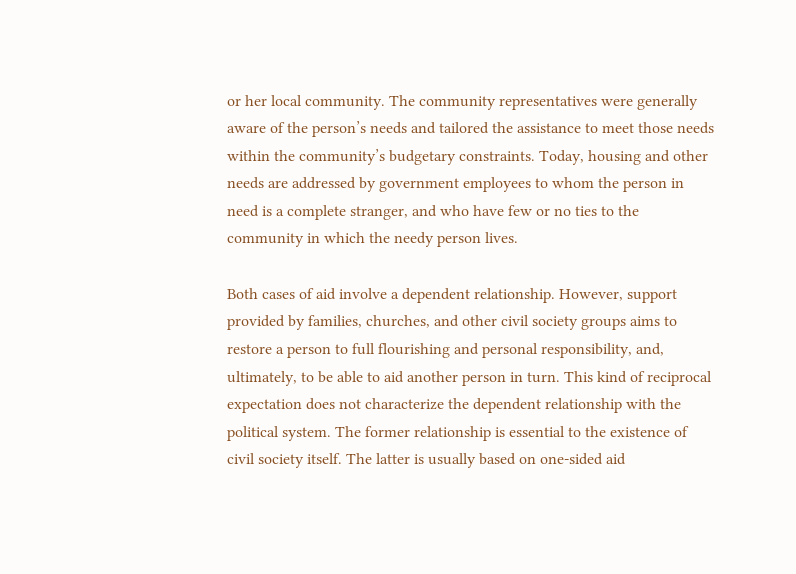or her local community. The community representatives were generally aware of the person’s needs and tailored the assistance to meet those needs within the community’s budgetary constraints. Today, housing and other needs are addressed by government employees to whom the person in need is a complete stranger, and who have few or no ties to the community in which the needy person lives.

Both cases of aid involve a dependent relationship. However, support provided by families, churches, and other civil society groups aims to restore a person to full flourishing and personal responsibility, and, ultimately, to be able to aid another person in turn. This kind of reciprocal expectation does not characterize the dependent relationship with the political system. The former relationship is essential to the existence of civil society itself. The latter is usually based on one-sided aid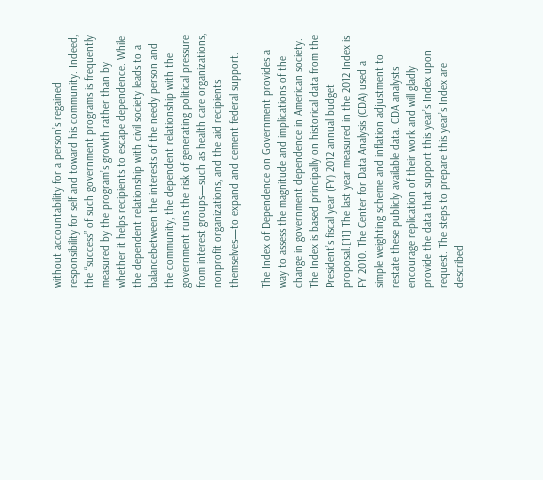without accountability for a person’s regained responsibility for self and toward his community. Indeed, the “success” of such government programs is frequently measured by the program’s growth rather than by whether it helps recipients to escape dependence. While the dependent relationship with civil society leads to a balancebetween the interests of the needy person and the community, the dependent relationship with the government runs the risk of generating political pressure from interest groups—such as health care organizations, nonprofit organizations, and the aid recipients themselves—to expand and cement federal support.

The Index of Dependence on Government provides a way to assess the magnitude and implications of the change in government dependence in American society. The Index is based principally on historical data from the President’s fiscal year (FY) 2012 annual budget proposal.[11] The last year measured in the 2012 Index is FY 2010. The Center for Data Analysis (CDA) used a simple weighting scheme and inflation adjustment to restate these publicly available data. CDA analysts encourage replication of their work and will gladly provide the data that support this year’s Index upon request. The steps to prepare this year’s Index are described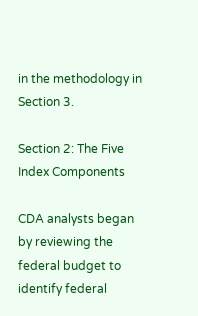in the methodology in Section 3.

Section 2: The Five Index Components

CDA analysts began by reviewing the federal budget to identify federal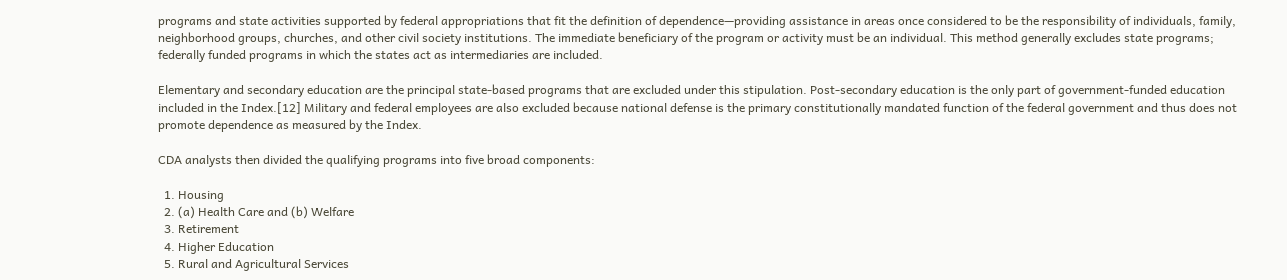programs and state activities supported by federal appropriations that fit the definition of dependence—providing assistance in areas once considered to be the responsibility of individuals, family, neighborhood groups, churches, and other civil society institutions. The immediate beneficiary of the program or activity must be an individual. This method generally excludes state programs; federally funded programs in which the states act as intermediaries are included.

Elementary and secondary education are the principal state-based programs that are excluded under this stipulation. Post-secondary education is the only part of government-funded education included in the Index.[12] Military and federal employees are also excluded because national defense is the primary constitutionally mandated function of the federal government and thus does not promote dependence as measured by the Index.

CDA analysts then divided the qualifying programs into five broad components:

  1. Housing
  2. (a) Health Care and (b) Welfare
  3. Retirement
  4. Higher Education
  5. Rural and Agricultural Services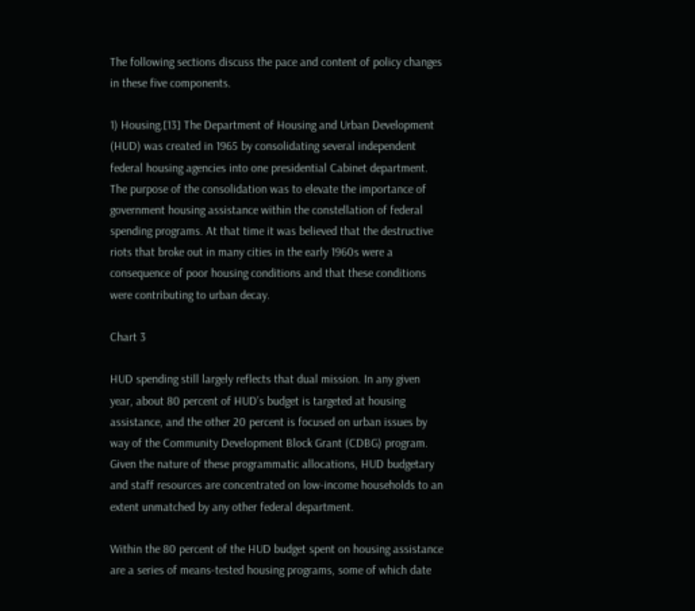The following sections discuss the pace and content of policy changes in these five components.

1) Housing.[13] The Department of Housing and Urban Development (HUD) was created in 1965 by consolidating several independent federal housing agencies into one presidential Cabinet department. The purpose of the consolidation was to elevate the importance of government housing assistance within the constellation of federal spending programs. At that time it was believed that the destructive riots that broke out in many cities in the early 1960s were a consequence of poor housing conditions and that these conditions were contributing to urban decay.

Chart 3

HUD spending still largely reflects that dual mission. In any given year, about 80 percent of HUD’s budget is targeted at housing assistance, and the other 20 percent is focused on urban issues by way of the Community Development Block Grant (CDBG) program. Given the nature of these programmatic allocations, HUD budgetary and staff resources are concentrated on low-income households to an extent unmatched by any other federal department.

Within the 80 percent of the HUD budget spent on housing assistance are a series of means-tested housing programs, some of which date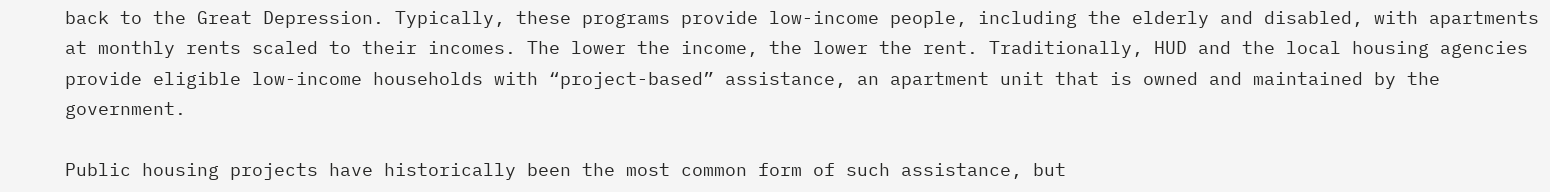back to the Great Depression. Typically, these programs provide low-income people, including the elderly and disabled, with apartments at monthly rents scaled to their incomes. The lower the income, the lower the rent. Traditionally, HUD and the local housing agencies provide eligible low-income households with “project-based” assistance, an apartment unit that is owned and maintained by the government.

Public housing projects have historically been the most common form of such assistance, but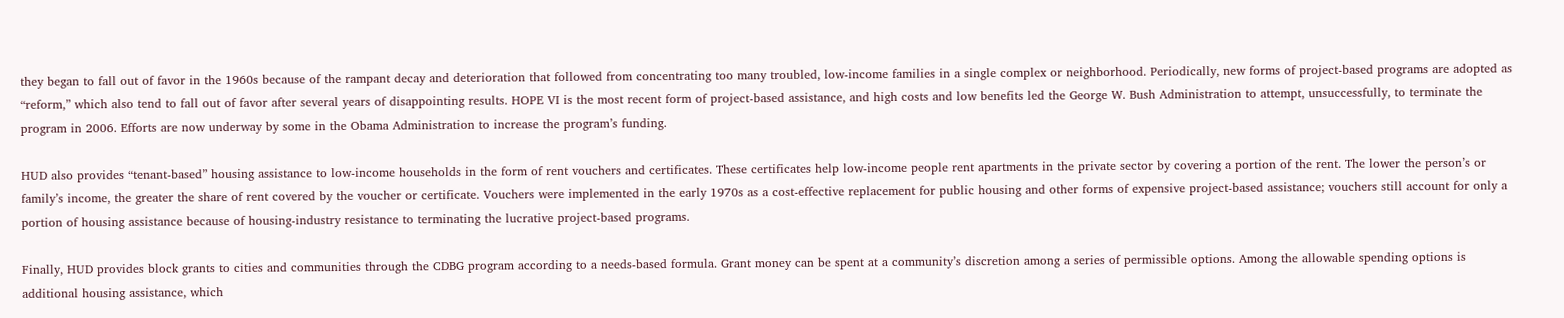they began to fall out of favor in the 1960s because of the rampant decay and deterioration that followed from concentrating too many troubled, low-income families in a single complex or neighborhood. Periodically, new forms of project-based programs are adopted as “reform,” which also tend to fall out of favor after several years of disappointing results. HOPE VI is the most recent form of project-based assistance, and high costs and low benefits led the George W. Bush Administration to attempt, unsuccessfully, to terminate the program in 2006. Efforts are now underway by some in the Obama Administration to increase the program’s funding.

HUD also provides “tenant-based” housing assistance to low-income households in the form of rent vouchers and certificates. These certificates help low-income people rent apartments in the private sector by covering a portion of the rent. The lower the person’s or family’s income, the greater the share of rent covered by the voucher or certificate. Vouchers were implemented in the early 1970s as a cost-effective replacement for public housing and other forms of expensive project-based assistance; vouchers still account for only a portion of housing assistance because of housing-industry resistance to terminating the lucrative project-based programs.

Finally, HUD provides block grants to cities and communities through the CDBG program according to a needs-based formula. Grant money can be spent at a community’s discretion among a series of permissible options. Among the allowable spending options is additional housing assistance, which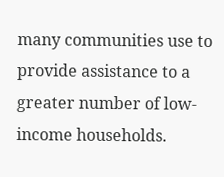many communities use to provide assistance to a greater number of low-income households.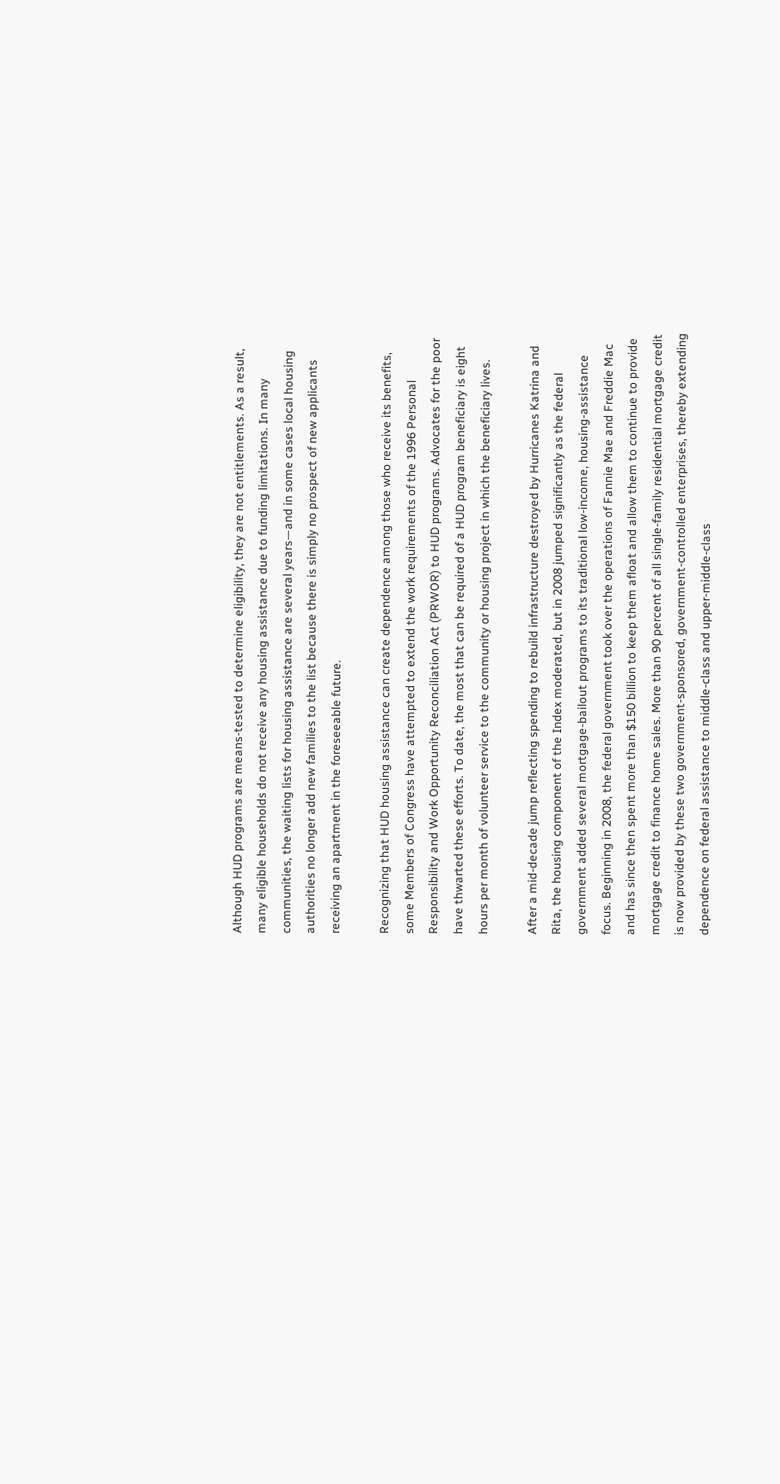Although HUD programs are means-tested to determine eligibility, they are not entitlements. As a result, many eligible households do not receive any housing assistance due to funding limitations. In many communities, the waiting lists for housing assistance are several years—and in some cases local housing authorities no longer add new families to the list because there is simply no prospect of new applicants receiving an apartment in the foreseeable future.

Recognizing that HUD housing assistance can create dependence among those who receive its benefits, some Members of Congress have attempted to extend the work requirements of the 1996 Personal Responsibility and Work Opportunity Reconciliation Act (PRWOR) to HUD programs. Advocates for the poor have thwarted these efforts. To date, the most that can be required of a HUD program beneficiary is eight hours per month of volunteer service to the community or housing project in which the beneficiary lives.

After a mid-decade jump reflecting spending to rebuild infrastructure destroyed by Hurricanes Katrina and Rita, the housing component of the Index moderated, but in 2008 jumped significantly as the federal government added several mortgage-bailout programs to its traditional low-income, housing-assistance focus. Beginning in 2008, the federal government took over the operations of Fannie Mae and Freddie Mac and has since then spent more than $150 billion to keep them afloat and allow them to continue to provide mortgage credit to finance home sales. More than 90 percent of all single-family residential mortgage credit is now provided by these two government-sponsored, government-controlled enterprises, thereby extending dependence on federal assistance to middle-class and upper-middle-class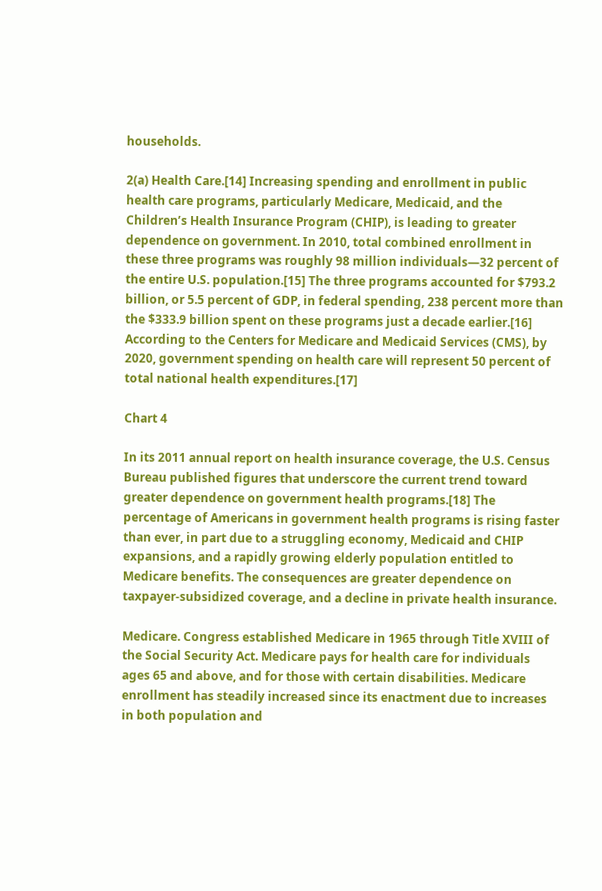households.

2(a) Health Care.[14] Increasing spending and enrollment in public health care programs, particularly Medicare, Medicaid, and the Children’s Health Insurance Program (CHIP), is leading to greater dependence on government. In 2010, total combined enrollment in these three programs was roughly 98 million individuals—32 percent of the entire U.S. population.[15] The three programs accounted for $793.2 billion, or 5.5 percent of GDP, in federal spending, 238 percent more than the $333.9 billion spent on these programs just a decade earlier.[16] According to the Centers for Medicare and Medicaid Services (CMS), by 2020, government spending on health care will represent 50 percent of total national health expenditures.[17]

Chart 4

In its 2011 annual report on health insurance coverage, the U.S. Census Bureau published figures that underscore the current trend toward greater dependence on government health programs.[18] The percentage of Americans in government health programs is rising faster than ever, in part due to a struggling economy, Medicaid and CHIP expansions, and a rapidly growing elderly population entitled to Medicare benefits. The consequences are greater dependence on taxpayer-subsidized coverage, and a decline in private health insurance.

Medicare. Congress established Medicare in 1965 through Title XVIII of the Social Security Act. Medicare pays for health care for individuals ages 65 and above, and for those with certain disabilities. Medicare enrollment has steadily increased since its enactment due to increases in both population and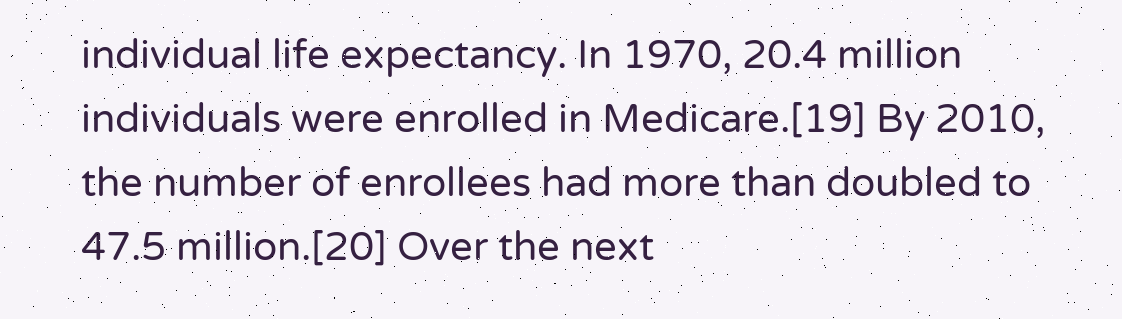individual life expectancy. In 1970, 20.4 million individuals were enrolled in Medicare.[19] By 2010, the number of enrollees had more than doubled to 47.5 million.[20] Over the next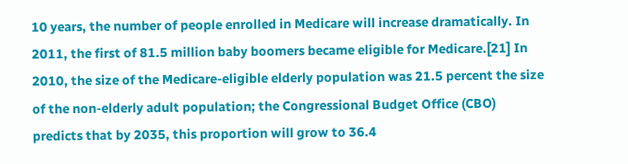10 years, the number of people enrolled in Medicare will increase dramatically. In 2011, the first of 81.5 million baby boomers became eligible for Medicare.[21] In 2010, the size of the Medicare-eligible elderly population was 21.5 percent the size of the non-elderly adult population; the Congressional Budget Office (CBO) predicts that by 2035, this proportion will grow to 36.4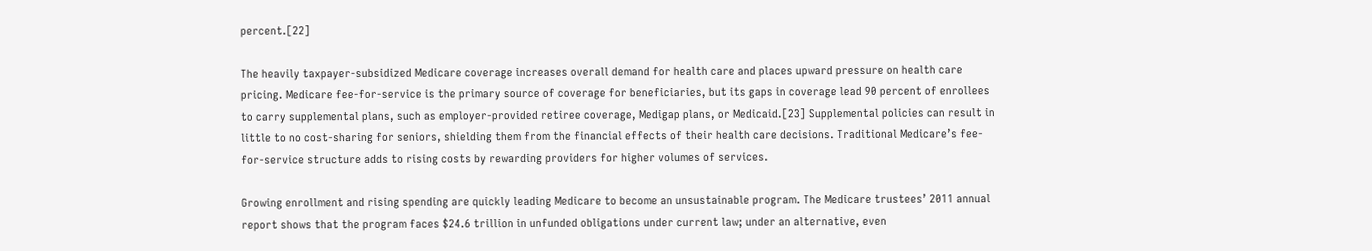percent.[22]

The heavily taxpayer-subsidized Medicare coverage increases overall demand for health care and places upward pressure on health care pricing. Medicare fee-for-service is the primary source of coverage for beneficiaries, but its gaps in coverage lead 90 percent of enrollees to carry supplemental plans, such as employer-provided retiree coverage, Medigap plans, or Medicaid.[23] Supplemental policies can result in little to no cost-sharing for seniors, shielding them from the financial effects of their health care decisions. Traditional Medicare’s fee-for-service structure adds to rising costs by rewarding providers for higher volumes of services.

Growing enrollment and rising spending are quickly leading Medicare to become an unsustainable program. The Medicare trustees’ 2011 annual report shows that the program faces $24.6 trillion in unfunded obligations under current law; under an alternative, even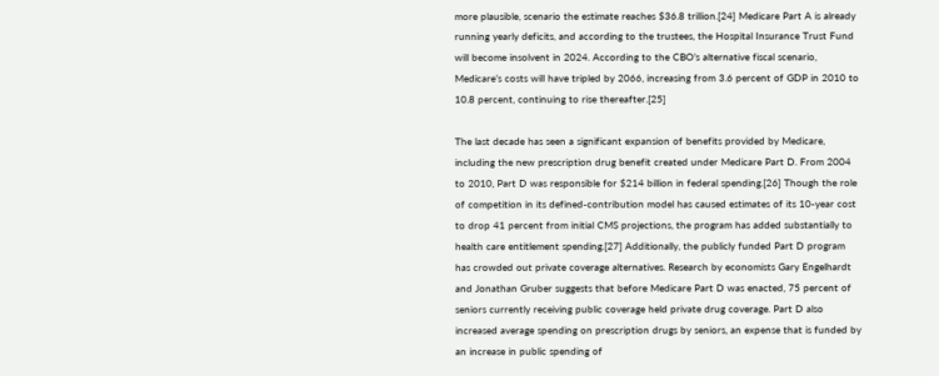more plausible, scenario the estimate reaches $36.8 trillion.[24] Medicare Part A is already running yearly deficits, and according to the trustees, the Hospital Insurance Trust Fund will become insolvent in 2024. According to the CBO’s alternative fiscal scenario, Medicare’s costs will have tripled by 2066, increasing from 3.6 percent of GDP in 2010 to 10.8 percent, continuing to rise thereafter.[25]

The last decade has seen a significant expansion of benefits provided by Medicare, including the new prescription drug benefit created under Medicare Part D. From 2004 to 2010, Part D was responsible for $214 billion in federal spending.[26] Though the role of competition in its defined-contribution model has caused estimates of its 10-year cost to drop 41 percent from initial CMS projections, the program has added substantially to health care entitlement spending.[27] Additionally, the publicly funded Part D program has crowded out private coverage alternatives. Research by economists Gary Engelhardt and Jonathan Gruber suggests that before Medicare Part D was enacted, 75 percent of seniors currently receiving public coverage held private drug coverage. Part D also increased average spending on prescription drugs by seniors, an expense that is funded by an increase in public spending of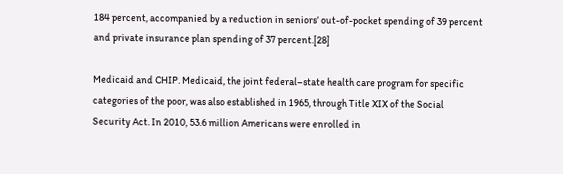184 percent, accompanied by a reduction in seniors’ out-of-pocket spending of 39 percent and private insurance plan spending of 37 percent.[28]

Medicaid and CHIP. Medicaid, the joint federal–state health care program for specific categories of the poor, was also established in 1965, through Title XIX of the Social Security Act. In 2010, 53.6 million Americans were enrolled in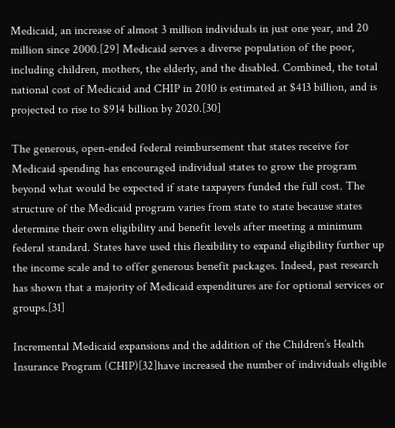Medicaid, an increase of almost 3 million individuals in just one year, and 20 million since 2000.[29] Medicaid serves a diverse population of the poor, including children, mothers, the elderly, and the disabled. Combined, the total national cost of Medicaid and CHIP in 2010 is estimated at $413 billion, and is projected to rise to $914 billion by 2020.[30]

The generous, open-ended federal reimbursement that states receive for Medicaid spending has encouraged individual states to grow the program beyond what would be expected if state taxpayers funded the full cost. The structure of the Medicaid program varies from state to state because states determine their own eligibility and benefit levels after meeting a minimum federal standard. States have used this flexibility to expand eligibility further up the income scale and to offer generous benefit packages. Indeed, past research has shown that a majority of Medicaid expenditures are for optional services or groups.[31]

Incremental Medicaid expansions and the addition of the Children’s Health Insurance Program (CHIP)[32]have increased the number of individuals eligible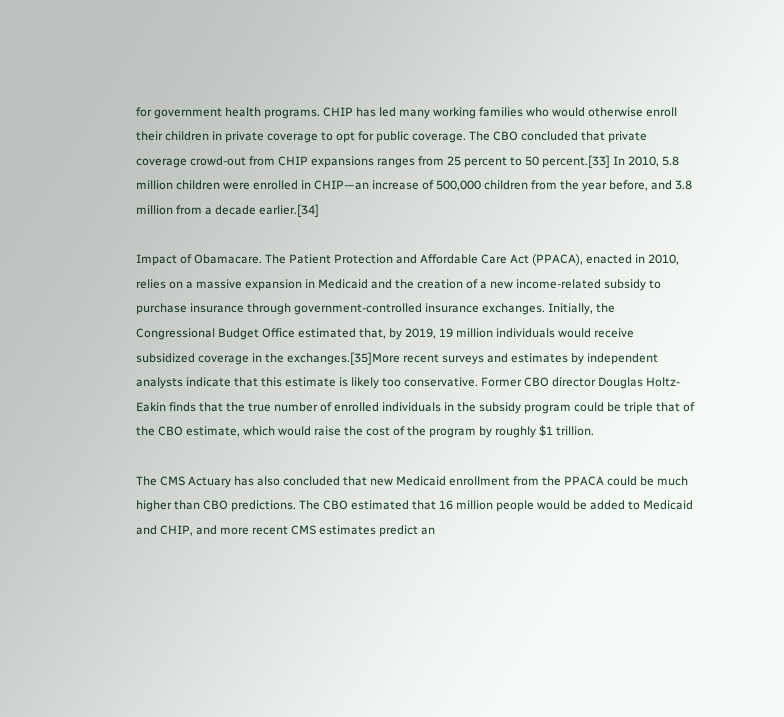for government health programs. CHIP has led many working families who would otherwise enroll their children in private coverage to opt for public coverage. The CBO concluded that private coverage crowd-out from CHIP expansions ranges from 25 percent to 50 percent.[33] In 2010, 5.8 million children were enrolled in CHIP—an increase of 500,000 children from the year before, and 3.8 million from a decade earlier.[34]

Impact of Obamacare. The Patient Protection and Affordable Care Act (PPACA), enacted in 2010, relies on a massive expansion in Medicaid and the creation of a new income-related subsidy to purchase insurance through government-controlled insurance exchanges. Initially, the Congressional Budget Office estimated that, by 2019, 19 million individuals would receive subsidized coverage in the exchanges.[35]More recent surveys and estimates by independent analysts indicate that this estimate is likely too conservative. Former CBO director Douglas Holtz-Eakin finds that the true number of enrolled individuals in the subsidy program could be triple that of the CBO estimate, which would raise the cost of the program by roughly $1 trillion.

The CMS Actuary has also concluded that new Medicaid enrollment from the PPACA could be much higher than CBO predictions. The CBO estimated that 16 million people would be added to Medicaid and CHIP, and more recent CMS estimates predict an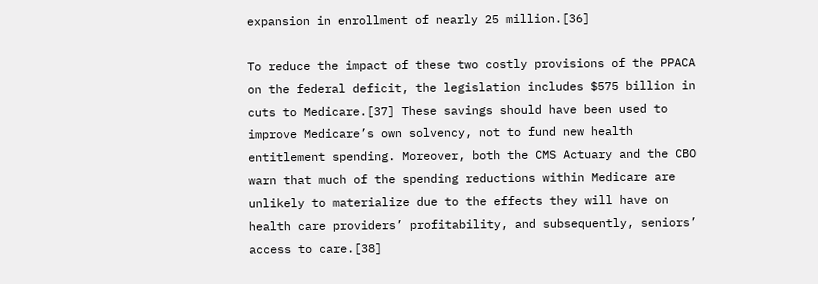expansion in enrollment of nearly 25 million.[36]

To reduce the impact of these two costly provisions of the PPACA on the federal deficit, the legislation includes $575 billion in cuts to Medicare.[37] These savings should have been used to improve Medicare’s own solvency, not to fund new health entitlement spending. Moreover, both the CMS Actuary and the CBO warn that much of the spending reductions within Medicare are unlikely to materialize due to the effects they will have on health care providers’ profitability, and subsequently, seniors’ access to care.[38]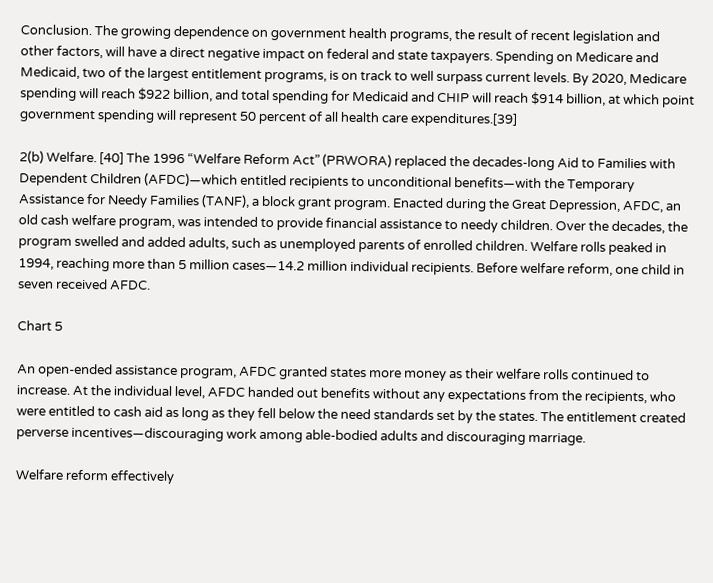Conclusion. The growing dependence on government health programs, the result of recent legislation and other factors, will have a direct negative impact on federal and state taxpayers. Spending on Medicare and Medicaid, two of the largest entitlement programs, is on track to well surpass current levels. By 2020, Medicare spending will reach $922 billion, and total spending for Medicaid and CHIP will reach $914 billion, at which point government spending will represent 50 percent of all health care expenditures.[39]

2(b) Welfare. [40] The 1996 “Welfare Reform Act” (PRWORA) replaced the decades-long Aid to Families with Dependent Children (AFDC)—which entitled recipients to unconditional benefits—with the Temporary Assistance for Needy Families (TANF), a block grant program. Enacted during the Great Depression, AFDC, an old cash welfare program, was intended to provide financial assistance to needy children. Over the decades, the program swelled and added adults, such as unemployed parents of enrolled children. Welfare rolls peaked in 1994, reaching more than 5 million cases—14.2 million individual recipients. Before welfare reform, one child in seven received AFDC.

Chart 5

An open-ended assistance program, AFDC granted states more money as their welfare rolls continued to increase. At the individual level, AFDC handed out benefits without any expectations from the recipients, who were entitled to cash aid as long as they fell below the need standards set by the states. The entitlement created perverse incentives—discouraging work among able-bodied adults and discouraging marriage.

Welfare reform effectively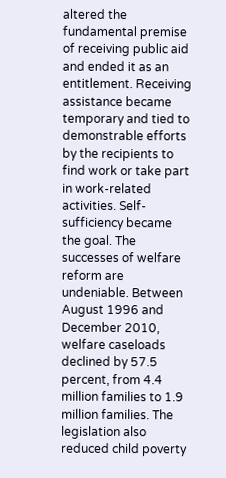altered the fundamental premise of receiving public aid and ended it as an entitlement. Receiving assistance became temporary and tied to demonstrable efforts by the recipients to find work or take part in work-related activities. Self-sufficiency became the goal. The successes of welfare reform are undeniable. Between August 1996 and December 2010, welfare caseloads declined by 57.5 percent, from 4.4 million families to 1.9 million families. The legislation also reduced child poverty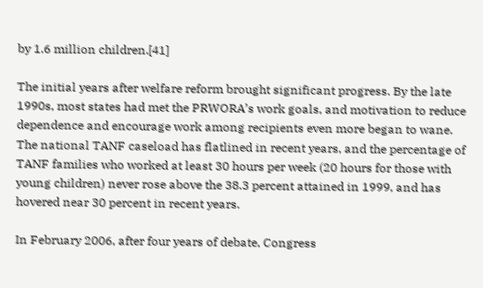by 1.6 million children.[41]

The initial years after welfare reform brought significant progress. By the late 1990s, most states had met the PRWORA’s work goals, and motivation to reduce dependence and encourage work among recipients even more began to wane. The national TANF caseload has flatlined in recent years, and the percentage of TANF families who worked at least 30 hours per week (20 hours for those with young children) never rose above the 38.3 percent attained in 1999, and has hovered near 30 percent in recent years.

In February 2006, after four years of debate, Congress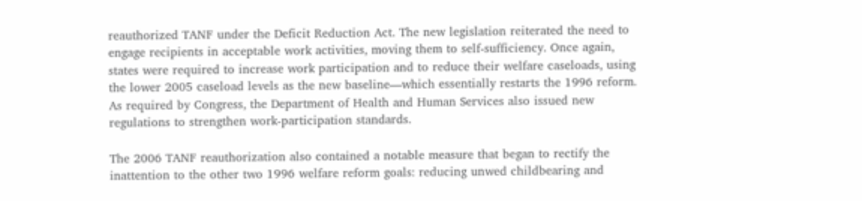reauthorized TANF under the Deficit Reduction Act. The new legislation reiterated the need to engage recipients in acceptable work activities, moving them to self-sufficiency. Once again, states were required to increase work participation and to reduce their welfare caseloads, using the lower 2005 caseload levels as the new baseline—which essentially restarts the 1996 reform. As required by Congress, the Department of Health and Human Services also issued new regulations to strengthen work-participation standards.

The 2006 TANF reauthorization also contained a notable measure that began to rectify the inattention to the other two 1996 welfare reform goals: reducing unwed childbearing and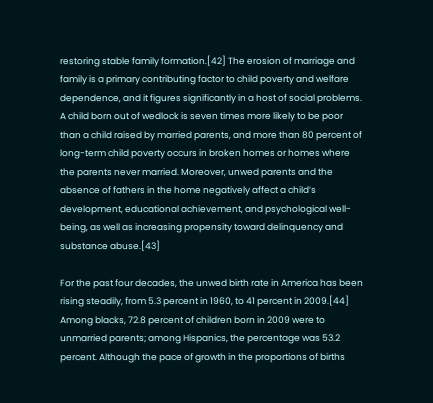restoring stable family formation.[42] The erosion of marriage and family is a primary contributing factor to child poverty and welfare dependence, and it figures significantly in a host of social problems. A child born out of wedlock is seven times more likely to be poor than a child raised by married parents, and more than 80 percent of long-term child poverty occurs in broken homes or homes where the parents never married. Moreover, unwed parents and the absence of fathers in the home negatively affect a child’s development, educational achievement, and psychological well-being, as well as increasing propensity toward delinquency and substance abuse.[43]

For the past four decades, the unwed birth rate in America has been rising steadily, from 5.3 percent in 1960, to 41 percent in 2009.[44] Among blacks, 72.8 percent of children born in 2009 were to unmarried parents; among Hispanics, the percentage was 53.2 percent. Although the pace of growth in the proportions of births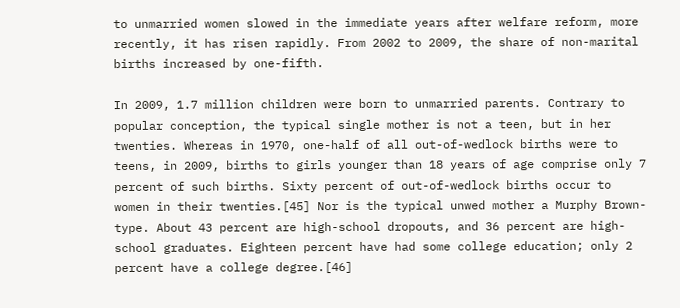to unmarried women slowed in the immediate years after welfare reform, more recently, it has risen rapidly. From 2002 to 2009, the share of non-marital births increased by one-fifth.

In 2009, 1.7 million children were born to unmarried parents. Contrary to popular conception, the typical single mother is not a teen, but in her twenties. Whereas in 1970, one-half of all out-of-wedlock births were to teens, in 2009, births to girls younger than 18 years of age comprise only 7 percent of such births. Sixty percent of out-of-wedlock births occur to women in their twenties.[45] Nor is the typical unwed mother a Murphy Brown-type. About 43 percent are high-school dropouts, and 36 percent are high-school graduates. Eighteen percent have had some college education; only 2 percent have a college degree.[46]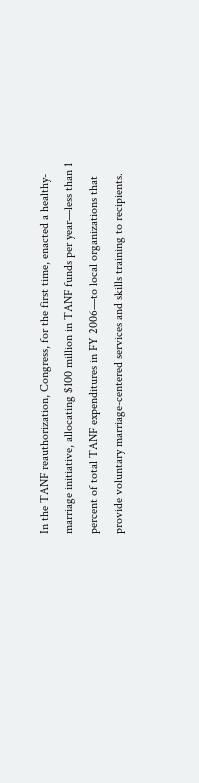In the TANF reauthorization, Congress, for the first time, enacted a healthy-marriage initiative, allocating $100 million in TANF funds per year—less than 1 percent of total TANF expenditures in FY 2006—to local organizations that provide voluntary marriage-centered services and skills training to recipients.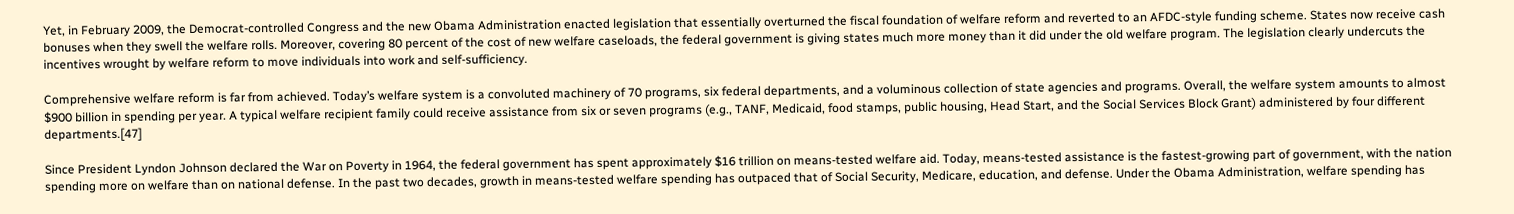Yet, in February 2009, the Democrat-controlled Congress and the new Obama Administration enacted legislation that essentially overturned the fiscal foundation of welfare reform and reverted to an AFDC-style funding scheme. States now receive cash bonuses when they swell the welfare rolls. Moreover, covering 80 percent of the cost of new welfare caseloads, the federal government is giving states much more money than it did under the old welfare program. The legislation clearly undercuts the incentives wrought by welfare reform to move individuals into work and self-sufficiency.

Comprehensive welfare reform is far from achieved. Today’s welfare system is a convoluted machinery of 70 programs, six federal departments, and a voluminous collection of state agencies and programs. Overall, the welfare system amounts to almost $900 billion in spending per year. A typical welfare recipient family could receive assistance from six or seven programs (e.g., TANF, Medicaid, food stamps, public housing, Head Start, and the Social Services Block Grant) administered by four different departments.[47]

Since President Lyndon Johnson declared the War on Poverty in 1964, the federal government has spent approximately $16 trillion on means-tested welfare aid. Today, means-tested assistance is the fastest-growing part of government, with the nation spending more on welfare than on national defense. In the past two decades, growth in means-tested welfare spending has outpaced that of Social Security, Medicare, education, and defense. Under the Obama Administration, welfare spending has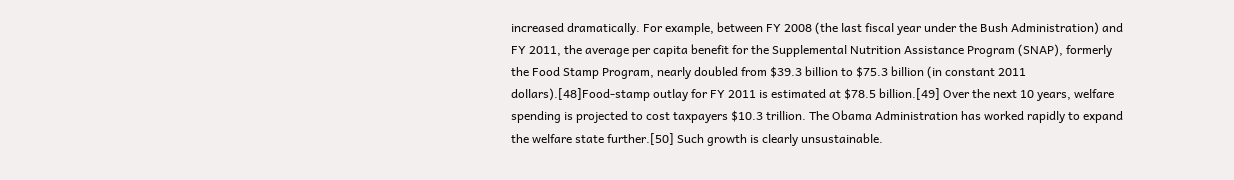increased dramatically. For example, between FY 2008 (the last fiscal year under the Bush Administration) and FY 2011, the average per capita benefit for the Supplemental Nutrition Assistance Program (SNAP), formerly the Food Stamp Program, nearly doubled from $39.3 billion to $75.3 billion (in constant 2011 dollars).[48]Food-stamp outlay for FY 2011 is estimated at $78.5 billion.[49] Over the next 10 years, welfare spending is projected to cost taxpayers $10.3 trillion. The Obama Administration has worked rapidly to expand the welfare state further.[50] Such growth is clearly unsustainable.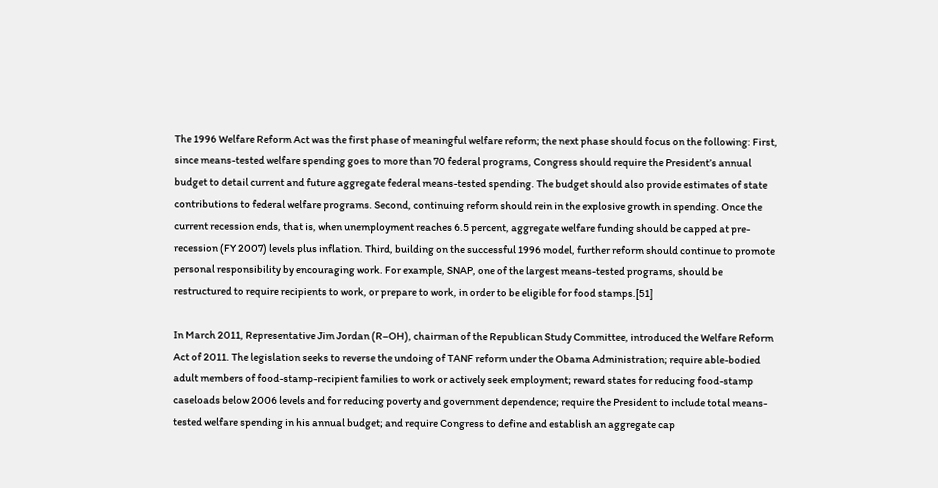The 1996 Welfare Reform Act was the first phase of meaningful welfare reform; the next phase should focus on the following: First, since means-tested welfare spending goes to more than 70 federal programs, Congress should require the President’s annual budget to detail current and future aggregate federal means-tested spending. The budget should also provide estimates of state contributions to federal welfare programs. Second, continuing reform should rein in the explosive growth in spending. Once the current recession ends, that is, when unemployment reaches 6.5 percent, aggregate welfare funding should be capped at pre-recession (FY 2007) levels plus inflation. Third, building on the successful 1996 model, further reform should continue to promote personal responsibility by encouraging work. For example, SNAP, one of the largest means-tested programs, should be restructured to require recipients to work, or prepare to work, in order to be eligible for food stamps.[51]

In March 2011, Representative Jim Jordan (R–OH), chairman of the Republican Study Committee, introduced the Welfare Reform Act of 2011. The legislation seeks to reverse the undoing of TANF reform under the Obama Administration; require able-bodied adult members of food-stamp-recipient families to work or actively seek employment; reward states for reducing food-stamp caseloads below 2006 levels and for reducing poverty and government dependence; require the President to include total means-tested welfare spending in his annual budget; and require Congress to define and establish an aggregate cap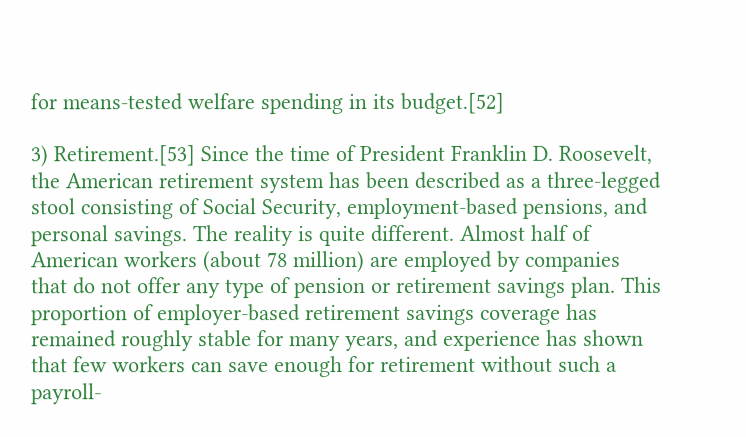for means-tested welfare spending in its budget.[52]

3) Retirement.[53] Since the time of President Franklin D. Roosevelt, the American retirement system has been described as a three-legged stool consisting of Social Security, employment-based pensions, and personal savings. The reality is quite different. Almost half of American workers (about 78 million) are employed by companies that do not offer any type of pension or retirement savings plan. This proportion of employer-based retirement savings coverage has remained roughly stable for many years, and experience has shown that few workers can save enough for retirement without such a payroll-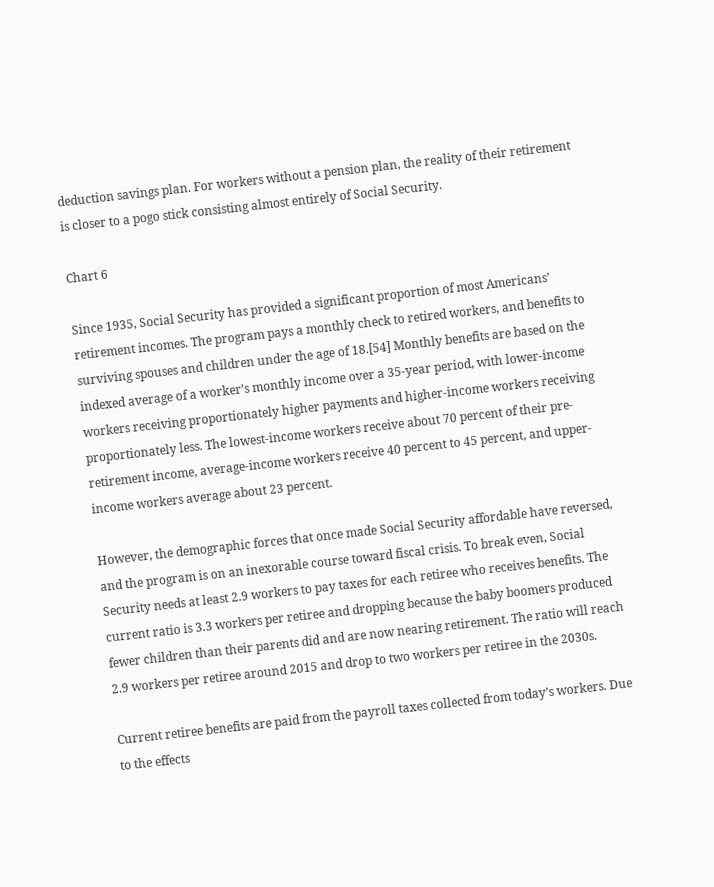deduction savings plan. For workers without a pension plan, the reality of their retirement is closer to a pogo stick consisting almost entirely of Social Security.

Chart 6

Since 1935, Social Security has provided a significant proportion of most Americans’ retirement incomes. The program pays a monthly check to retired workers, and benefits to surviving spouses and children under the age of 18.[54] Monthly benefits are based on the indexed average of a worker’s monthly income over a 35-year period, with lower-income workers receiving proportionately higher payments and higher-income workers receiving proportionately less. The lowest-income workers receive about 70 percent of their pre-retirement income, average-income workers receive 40 percent to 45 percent, and upper-income workers average about 23 percent.

However, the demographic forces that once made Social Security affordable have reversed, and the program is on an inexorable course toward fiscal crisis. To break even, Social Security needs at least 2.9 workers to pay taxes for each retiree who receives benefits. The current ratio is 3.3 workers per retiree and dropping because the baby boomers produced fewer children than their parents did and are now nearing retirement. The ratio will reach 2.9 workers per retiree around 2015 and drop to two workers per retiree in the 2030s.

Current retiree benefits are paid from the payroll taxes collected from today’s workers. Due to the effects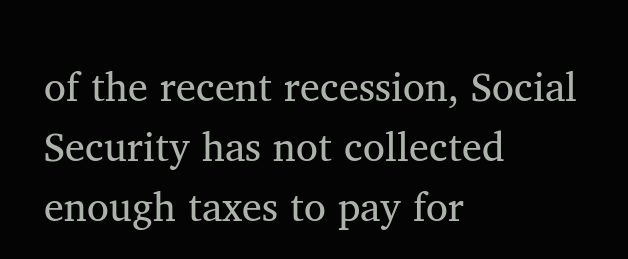of the recent recession, Social Security has not collected enough taxes to pay for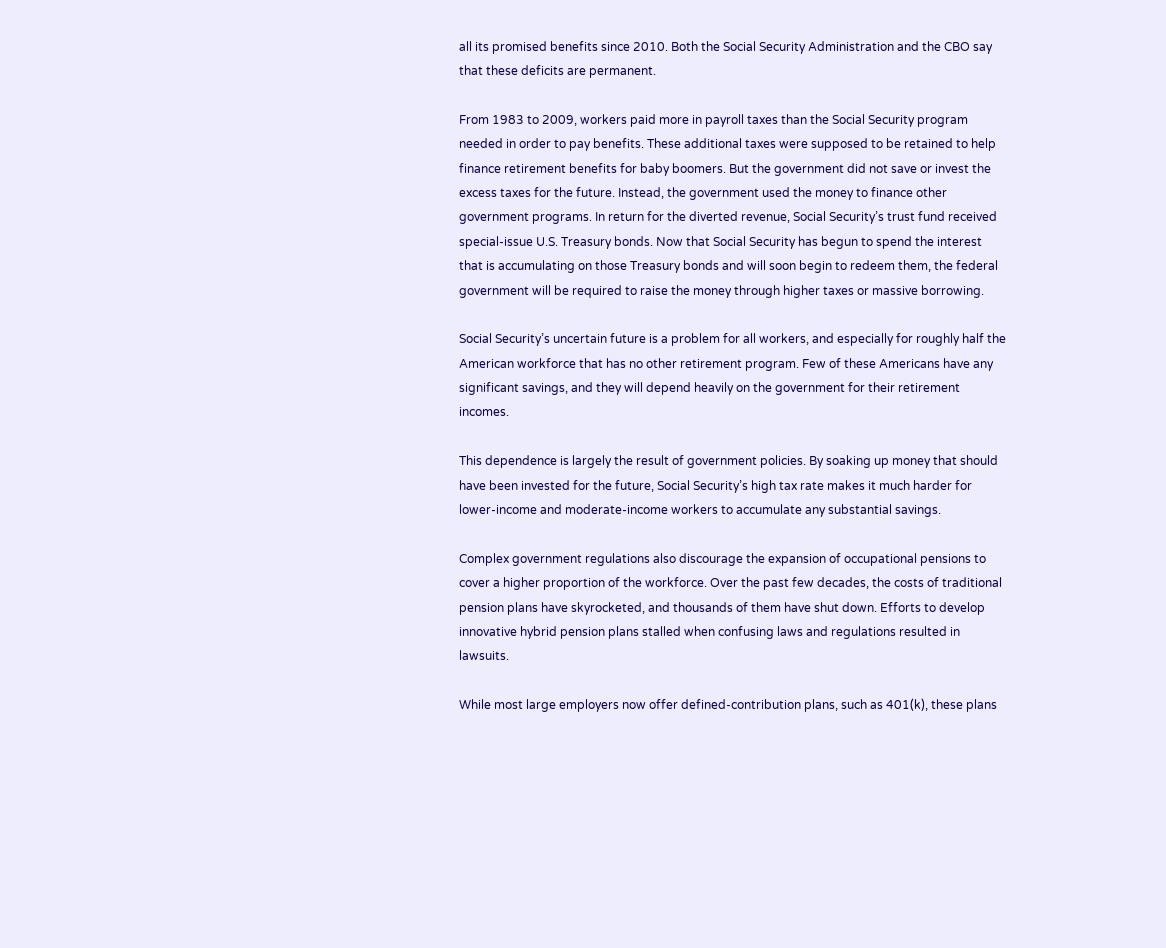all its promised benefits since 2010. Both the Social Security Administration and the CBO say that these deficits are permanent.

From 1983 to 2009, workers paid more in payroll taxes than the Social Security program needed in order to pay benefits. These additional taxes were supposed to be retained to help finance retirement benefits for baby boomers. But the government did not save or invest the excess taxes for the future. Instead, the government used the money to finance other government programs. In return for the diverted revenue, Social Security’s trust fund received special-issue U.S. Treasury bonds. Now that Social Security has begun to spend the interest that is accumulating on those Treasury bonds and will soon begin to redeem them, the federal government will be required to raise the money through higher taxes or massive borrowing.

Social Security’s uncertain future is a problem for all workers, and especially for roughly half the American workforce that has no other retirement program. Few of these Americans have any significant savings, and they will depend heavily on the government for their retirement incomes.

This dependence is largely the result of government policies. By soaking up money that should have been invested for the future, Social Security’s high tax rate makes it much harder for lower-income and moderate-income workers to accumulate any substantial savings.

Complex government regulations also discourage the expansion of occupational pensions to cover a higher proportion of the workforce. Over the past few decades, the costs of traditional pension plans have skyrocketed, and thousands of them have shut down. Efforts to develop innovative hybrid pension plans stalled when confusing laws and regulations resulted in lawsuits.

While most large employers now offer defined-contribution plans, such as 401(k), these plans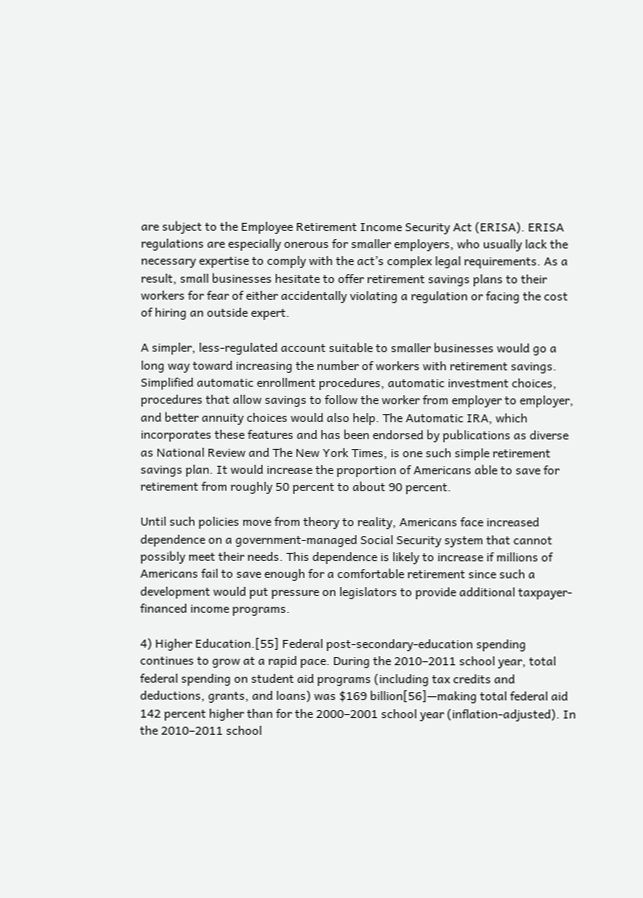are subject to the Employee Retirement Income Security Act (ERISA). ERISA regulations are especially onerous for smaller employers, who usually lack the necessary expertise to comply with the act’s complex legal requirements. As a result, small businesses hesitate to offer retirement savings plans to their workers for fear of either accidentally violating a regulation or facing the cost of hiring an outside expert.

A simpler, less-regulated account suitable to smaller businesses would go a long way toward increasing the number of workers with retirement savings. Simplified automatic enrollment procedures, automatic investment choices, procedures that allow savings to follow the worker from employer to employer, and better annuity choices would also help. The Automatic IRA, which incorporates these features and has been endorsed by publications as diverse as National Review and The New York Times, is one such simple retirement savings plan. It would increase the proportion of Americans able to save for retirement from roughly 50 percent to about 90 percent.

Until such policies move from theory to reality, Americans face increased dependence on a government-managed Social Security system that cannot possibly meet their needs. This dependence is likely to increase if millions of Americans fail to save enough for a comfortable retirement since such a development would put pressure on legislators to provide additional taxpayer-financed income programs.

4) Higher Education.[55] Federal post-secondary-education spending continues to grow at a rapid pace. During the 2010–2011 school year, total federal spending on student aid programs (including tax credits and deductions, grants, and loans) was $169 billion[56]—making total federal aid 142 percent higher than for the 2000–2001 school year (inflation-adjusted). In the 2010–2011 school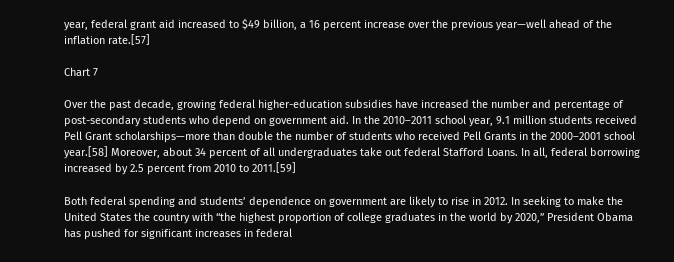year, federal grant aid increased to $49 billion, a 16 percent increase over the previous year—well ahead of the inflation rate.[57]

Chart 7

Over the past decade, growing federal higher-education subsidies have increased the number and percentage of post-secondary students who depend on government aid. In the 2010–2011 school year, 9.1 million students received Pell Grant scholarships—more than double the number of students who received Pell Grants in the 2000–2001 school year.[58] Moreover, about 34 percent of all undergraduates take out federal Stafford Loans. In all, federal borrowing increased by 2.5 percent from 2010 to 2011.[59]

Both federal spending and students’ dependence on government are likely to rise in 2012. In seeking to make the United States the country with “the highest proportion of college graduates in the world by 2020,” President Obama has pushed for significant increases in federal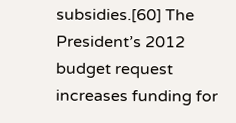subsidies.[60] The President’s 2012 budget request increases funding for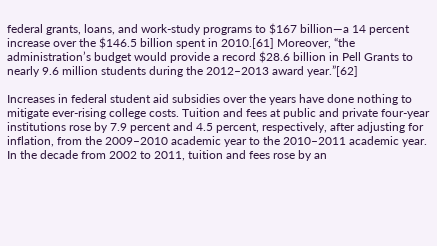federal grants, loans, and work-study programs to $167 billion—a 14 percent increase over the $146.5 billion spent in 2010.[61] Moreover, “the administration’s budget would provide a record $28.6 billion in Pell Grants to nearly 9.6 million students during the 2012–2013 award year.”[62]

Increases in federal student aid subsidies over the years have done nothing to mitigate ever-rising college costs. Tuition and fees at public and private four-year institutions rose by 7.9 percent and 4.5 percent, respectively, after adjusting for inflation, from the 2009–2010 academic year to the 2010–2011 academic year. In the decade from 2002 to 2011, tuition and fees rose by an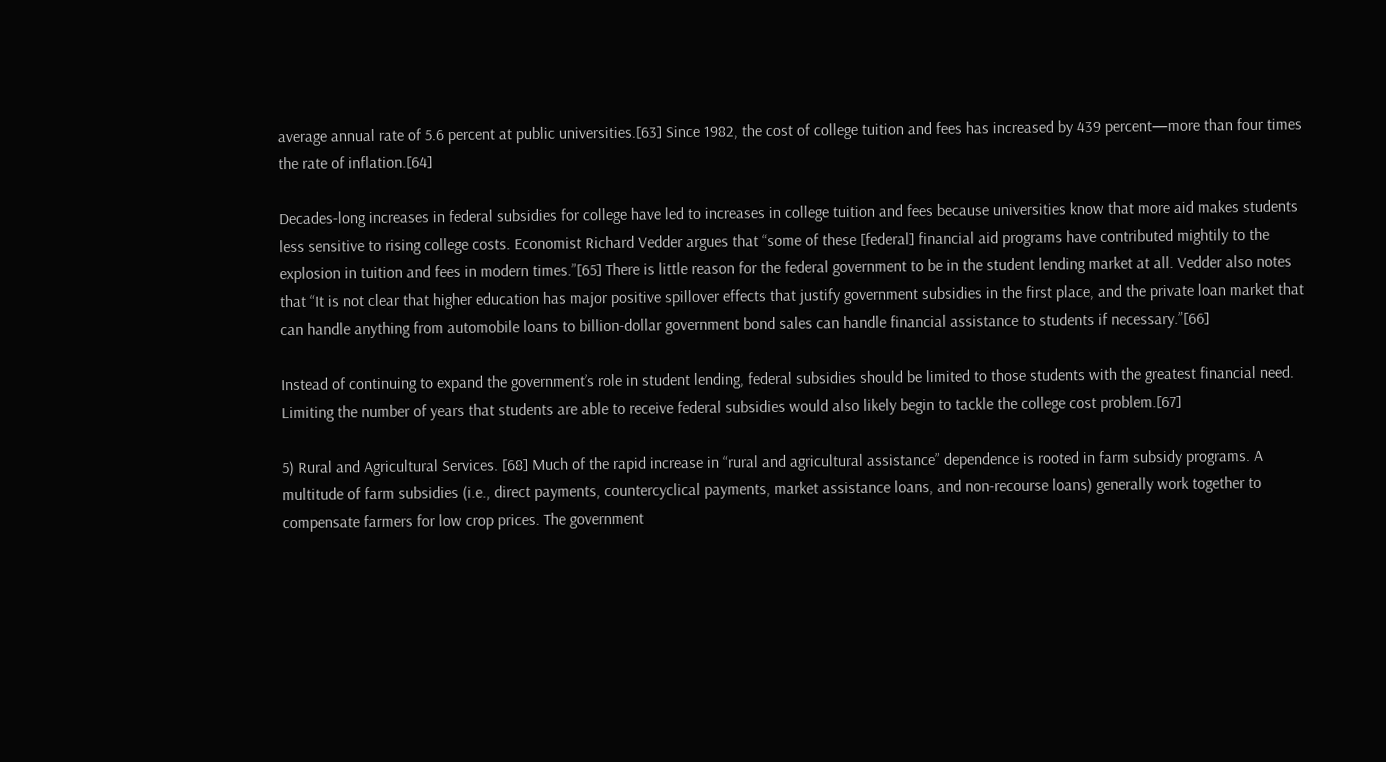average annual rate of 5.6 percent at public universities.[63] Since 1982, the cost of college tuition and fees has increased by 439 percent—more than four times the rate of inflation.[64]

Decades-long increases in federal subsidies for college have led to increases in college tuition and fees because universities know that more aid makes students less sensitive to rising college costs. Economist Richard Vedder argues that “some of these [federal] financial aid programs have contributed mightily to the explosion in tuition and fees in modern times.”[65] There is little reason for the federal government to be in the student lending market at all. Vedder also notes that “It is not clear that higher education has major positive spillover effects that justify government subsidies in the first place, and the private loan market that can handle anything from automobile loans to billion-dollar government bond sales can handle financial assistance to students if necessary.”[66]

Instead of continuing to expand the government’s role in student lending, federal subsidies should be limited to those students with the greatest financial need. Limiting the number of years that students are able to receive federal subsidies would also likely begin to tackle the college cost problem.[67]

5) Rural and Agricultural Services. [68] Much of the rapid increase in “rural and agricultural assistance” dependence is rooted in farm subsidy programs. A multitude of farm subsidies (i.e., direct payments, countercyclical payments, market assistance loans, and non-recourse loans) generally work together to compensate farmers for low crop prices. The government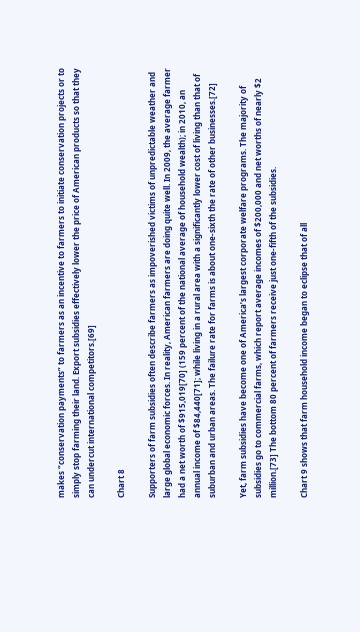makes “conservation payments” to farmers as an incentive to farmers to initiate conservation projects or to simply stop farming their land. Export subsidies effectively lower the price of American products so that they can undercut international competitors.[69]

Chart 8

Supporters of farm subsidies often describe farmers as impoverished victims of unpredictable weather and large global economic forces. In reality, American farmers are doing quite well. In 2009, the average farmer had a net worth of $915,019[70] (159 percent of the national average of household wealth); in 2010, an annual income of $84,440[71]; while living in a rural area with a significantly lower cost of living than that of suburban and urban areas. The failure rate for farms is about one-sixth the rate of other businesses.[72]

Yet, farm subsidies have become one of America’s largest corporate welfare programs. The majority of subsidies go to commercial farms, which report average incomes of $200,000 and net worths of nearly $2 million.[73] The bottom 80 percent of farmers receive just one-fifth of the subsidies.

Chart 9 shows that farm household income began to eclipse that of all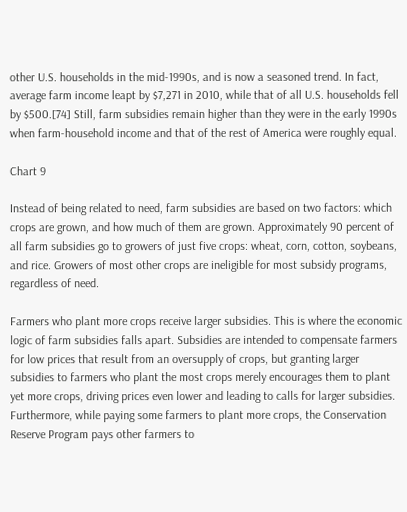other U.S. households in the mid-1990s, and is now a seasoned trend. In fact, average farm income leapt by $7,271 in 2010, while that of all U.S. households fell by $500.[74] Still, farm subsidies remain higher than they were in the early 1990s when farm-household income and that of the rest of America were roughly equal.

Chart 9

Instead of being related to need, farm subsidies are based on two factors: which crops are grown, and how much of them are grown. Approximately 90 percent of all farm subsidies go to growers of just five crops: wheat, corn, cotton, soybeans, and rice. Growers of most other crops are ineligible for most subsidy programs, regardless of need.

Farmers who plant more crops receive larger subsidies. This is where the economic logic of farm subsidies falls apart. Subsidies are intended to compensate farmers for low prices that result from an oversupply of crops, but granting larger subsidies to farmers who plant the most crops merely encourages them to plant yet more crops, driving prices even lower and leading to calls for larger subsidies. Furthermore, while paying some farmers to plant more crops, the Conservation Reserve Program pays other farmers to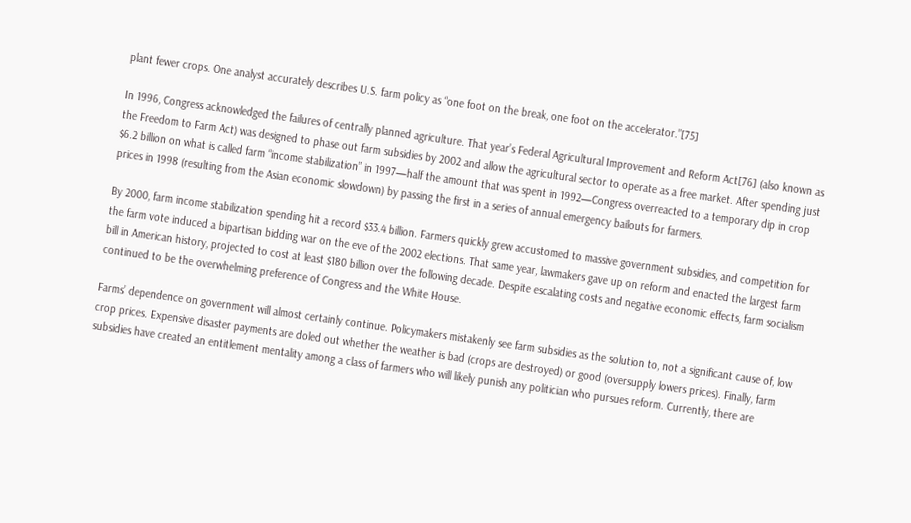plant fewer crops. One analyst accurately describes U.S. farm policy as “one foot on the break, one foot on the accelerator.”[75]

In 1996, Congress acknowledged the failures of centrally planned agriculture. That year’s Federal Agricultural Improvement and Reform Act[76] (also known as the Freedom to Farm Act) was designed to phase out farm subsidies by 2002 and allow the agricultural sector to operate as a free market. After spending just $6.2 billion on what is called farm “income stabilization” in 1997—half the amount that was spent in 1992—Congress overreacted to a temporary dip in crop prices in 1998 (resulting from the Asian economic slowdown) by passing the first in a series of annual emergency bailouts for farmers.

By 2000, farm income stabilization spending hit a record $33.4 billion. Farmers quickly grew accustomed to massive government subsidies, and competition for the farm vote induced a bipartisan bidding war on the eve of the 2002 elections. That same year, lawmakers gave up on reform and enacted the largest farm bill in American history, projected to cost at least $180 billion over the following decade. Despite escalating costs and negative economic effects, farm socialism continued to be the overwhelming preference of Congress and the White House.

Farms’ dependence on government will almost certainly continue. Policymakers mistakenly see farm subsidies as the solution to, not a significant cause of, low crop prices. Expensive disaster payments are doled out whether the weather is bad (crops are destroyed) or good (oversupply lowers prices). Finally, farm subsidies have created an entitlement mentality among a class of farmers who will likely punish any politician who pursues reform. Currently, there are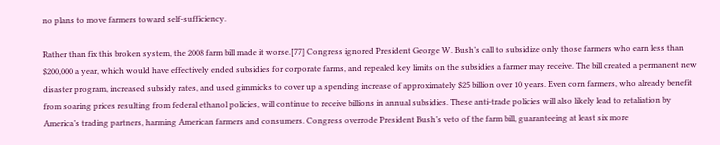no plans to move farmers toward self-sufficiency.

Rather than fix this broken system, the 2008 farm bill made it worse.[77] Congress ignored President George W. Bush’s call to subsidize only those farmers who earn less than $200,000 a year, which would have effectively ended subsidies for corporate farms, and repealed key limits on the subsidies a farmer may receive. The bill created a permanent new disaster program, increased subsidy rates, and used gimmicks to cover up a spending increase of approximately $25 billion over 10 years. Even corn farmers, who already benefit from soaring prices resulting from federal ethanol policies, will continue to receive billions in annual subsidies. These anti-trade policies will also likely lead to retaliation by America’s trading partners, harming American farmers and consumers. Congress overrode President Bush’s veto of the farm bill, guaranteeing at least six more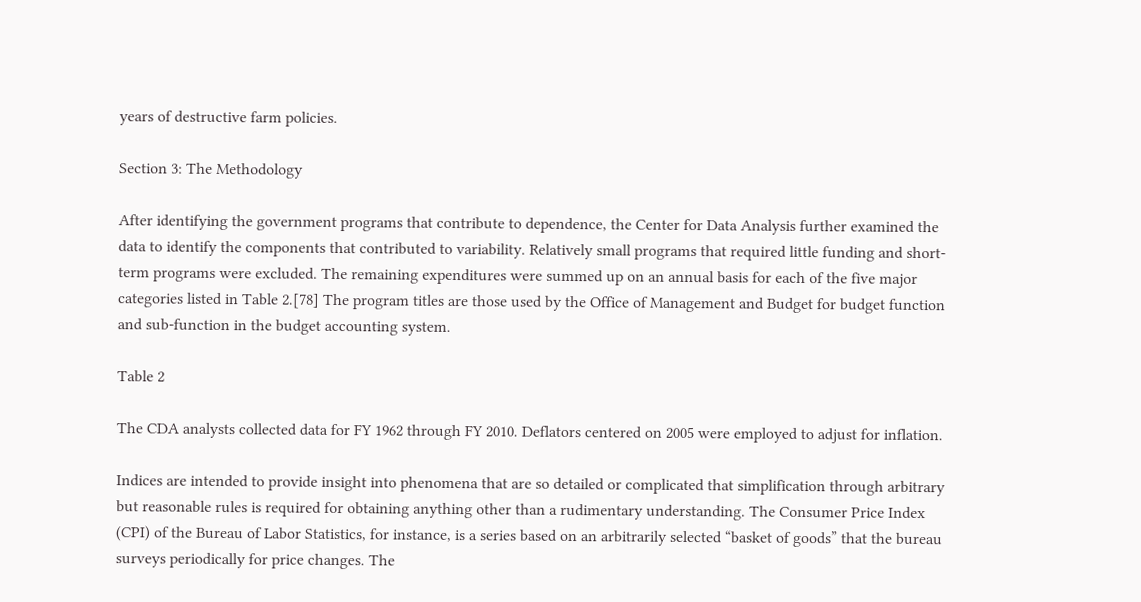years of destructive farm policies.

Section 3: The Methodology

After identifying the government programs that contribute to dependence, the Center for Data Analysis further examined the data to identify the components that contributed to variability. Relatively small programs that required little funding and short-term programs were excluded. The remaining expenditures were summed up on an annual basis for each of the five major categories listed in Table 2.[78] The program titles are those used by the Office of Management and Budget for budget function and sub-function in the budget accounting system.

Table 2

The CDA analysts collected data for FY 1962 through FY 2010. Deflators centered on 2005 were employed to adjust for inflation.

Indices are intended to provide insight into phenomena that are so detailed or complicated that simplification through arbitrary but reasonable rules is required for obtaining anything other than a rudimentary understanding. The Consumer Price Index (CPI) of the Bureau of Labor Statistics, for instance, is a series based on an arbitrarily selected “basket of goods” that the bureau surveys periodically for price changes. The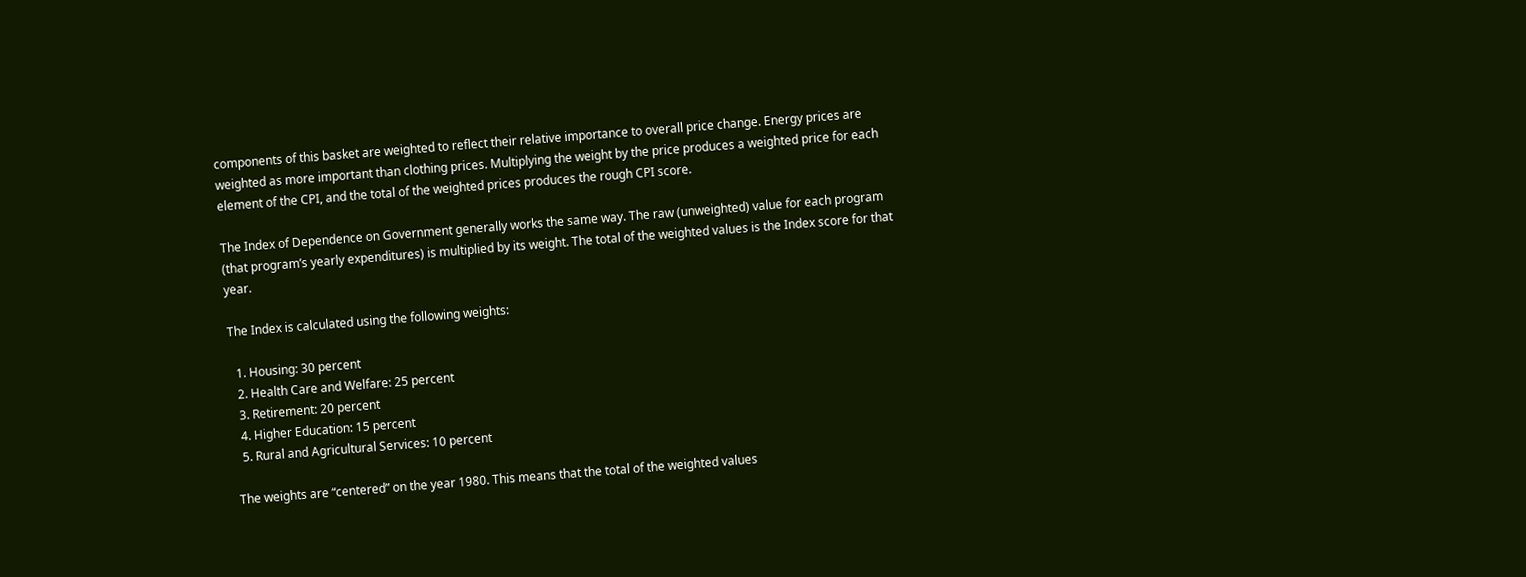components of this basket are weighted to reflect their relative importance to overall price change. Energy prices are weighted as more important than clothing prices. Multiplying the weight by the price produces a weighted price for each element of the CPI, and the total of the weighted prices produces the rough CPI score.

The Index of Dependence on Government generally works the same way. The raw (unweighted) value for each program (that program’s yearly expenditures) is multiplied by its weight. The total of the weighted values is the Index score for that year.

The Index is calculated using the following weights:

  1. Housing: 30 percent
  2. Health Care and Welfare: 25 percent
  3. Retirement: 20 percent
  4. Higher Education: 15 percent
  5. Rural and Agricultural Services: 10 percent

The weights are “centered” on the year 1980. This means that the total of the weighted values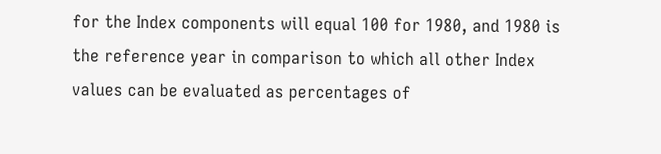for the Index components will equal 100 for 1980, and 1980 is the reference year in comparison to which all other Index values can be evaluated as percentages of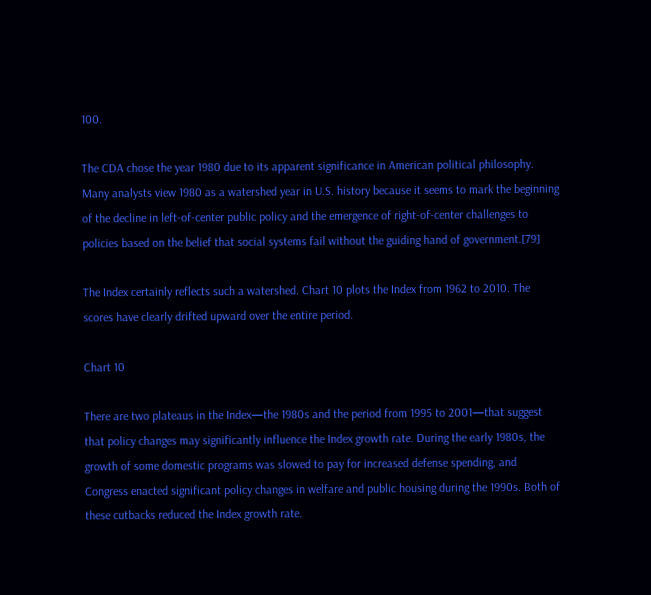100.

The CDA chose the year 1980 due to its apparent significance in American political philosophy. Many analysts view 1980 as a watershed year in U.S. history because it seems to mark the beginning of the decline in left-of-center public policy and the emergence of right-of-center challenges to policies based on the belief that social systems fail without the guiding hand of government.[79]

The Index certainly reflects such a watershed. Chart 10 plots the Index from 1962 to 2010. The scores have clearly drifted upward over the entire period.

Chart 10

There are two plateaus in the Index—the 1980s and the period from 1995 to 2001—that suggest that policy changes may significantly influence the Index growth rate. During the early 1980s, the growth of some domestic programs was slowed to pay for increased defense spending, and Congress enacted significant policy changes in welfare and public housing during the 1990s. Both of these cutbacks reduced the Index growth rate.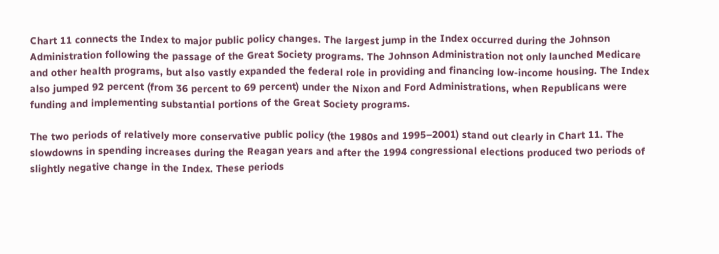Chart 11 connects the Index to major public policy changes. The largest jump in the Index occurred during the Johnson Administration following the passage of the Great Society programs. The Johnson Administration not only launched Medicare and other health programs, but also vastly expanded the federal role in providing and financing low-income housing. The Index also jumped 92 percent (from 36 percent to 69 percent) under the Nixon and Ford Administrations, when Republicans were funding and implementing substantial portions of the Great Society programs.

The two periods of relatively more conservative public policy (the 1980s and 1995–2001) stand out clearly in Chart 11. The slowdowns in spending increases during the Reagan years and after the 1994 congressional elections produced two periods of slightly negative change in the Index. These periods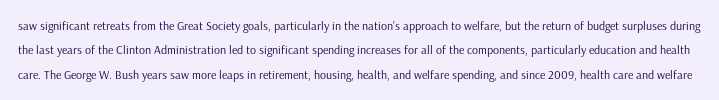saw significant retreats from the Great Society goals, particularly in the nation’s approach to welfare, but the return of budget surpluses during the last years of the Clinton Administration led to significant spending increases for all of the components, particularly education and health care. The George W. Bush years saw more leaps in retirement, housing, health, and welfare spending, and since 2009, health care and welfare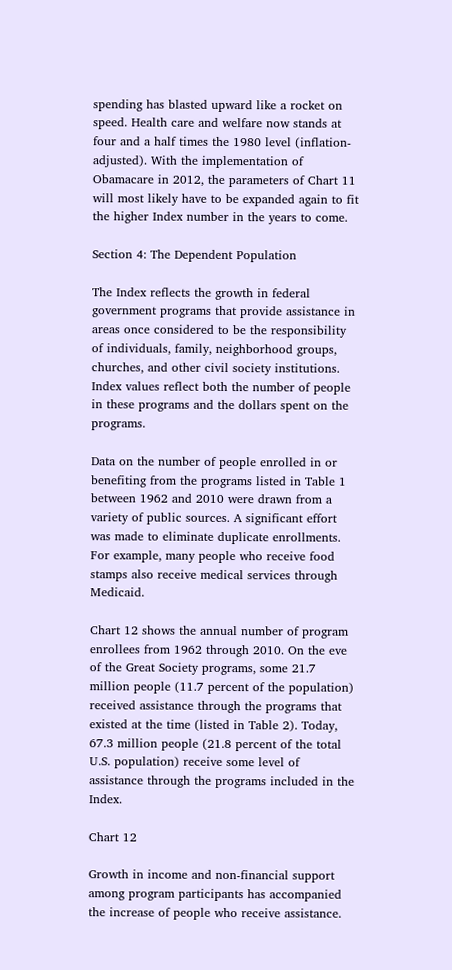spending has blasted upward like a rocket on speed. Health care and welfare now stands at four and a half times the 1980 level (inflation-adjusted). With the implementation of Obamacare in 2012, the parameters of Chart 11 will most likely have to be expanded again to fit the higher Index number in the years to come.

Section 4: The Dependent Population

The Index reflects the growth in federal government programs that provide assistance in areas once considered to be the responsibility of individuals, family, neighborhood groups, churches, and other civil society institutions. Index values reflect both the number of people in these programs and the dollars spent on the programs.

Data on the number of people enrolled in or benefiting from the programs listed in Table 1 between 1962 and 2010 were drawn from a variety of public sources. A significant effort was made to eliminate duplicate enrollments. For example, many people who receive food stamps also receive medical services through Medicaid.

Chart 12 shows the annual number of program enrollees from 1962 through 2010. On the eve of the Great Society programs, some 21.7 million people (11.7 percent of the population) received assistance through the programs that existed at the time (listed in Table 2). Today, 67.3 million people (21.8 percent of the total U.S. population) receive some level of assistance through the programs included in the Index.

Chart 12

Growth in income and non-financial support among program participants has accompanied the increase of people who receive assistance.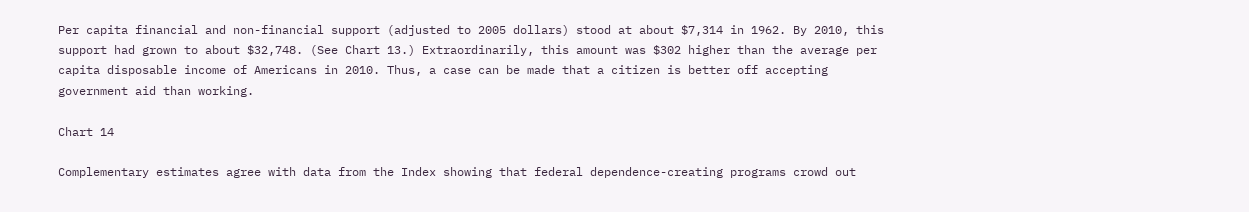Per capita financial and non-financial support (adjusted to 2005 dollars) stood at about $7,314 in 1962. By 2010, this support had grown to about $32,748. (See Chart 13.) Extraordinarily, this amount was $302 higher than the average per capita disposable income of Americans in 2010. Thus, a case can be made that a citizen is better off accepting government aid than working.

Chart 14

Complementary estimates agree with data from the Index showing that federal dependence-creating programs crowd out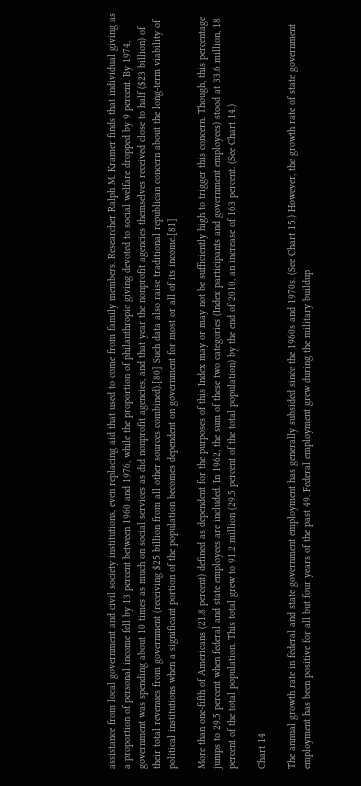assistance from local government and civil society institutions, even replacing aid that used to come from family members. Researcher Ralph M. Kramer finds that individual giving as a proportion of personal income fell by 13 percent between 1960 and 1976, while the proportion of philanthropic giving devoted to social welfare dropped by 9 percent. By 1974, government was spending about 10 times as much on social services as did nonprofit agencies, and that year the nonprofit agencies themselves received close to half ($23 billion) of their total revenues from government (receiving $25 billion from all other sources combined).[80] Such data also raise traditional republican concern about the long-term viability of political institutions when a significant portion of the population becomes dependent on government for most or all of its income.[81]

More than one-fifth of Americans (21.8 percent) defined as dependent for the purposes of this Index may or may not be sufficiently high to trigger this concern. Though, this percentage jumps to 29.5 percent when federal and state employees are included. In 1962, the sum of these two categories (Index participants and government employees) stood at 33.6 million, 18 percent of the total population. This total grew to 91.2 million (29.5 percent of the total population) by the end of 2010, an increase of 163 percent. (See Chart 14.)

Chart 14

The annual growth rate in federal and state government employment has generally subsided since the 1960s and 1970s. (See Chart 15.) However, the growth rate of state government employment has been positive for all but four years of the past 49. Federal employment grew during the military buildup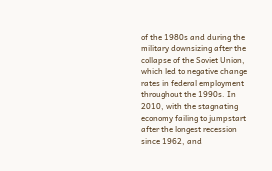of the 1980s and during the military downsizing after the collapse of the Soviet Union, which led to negative change rates in federal employment throughout the 1990s. In 2010, with the stagnating economy failing to jumpstart after the longest recession since 1962, and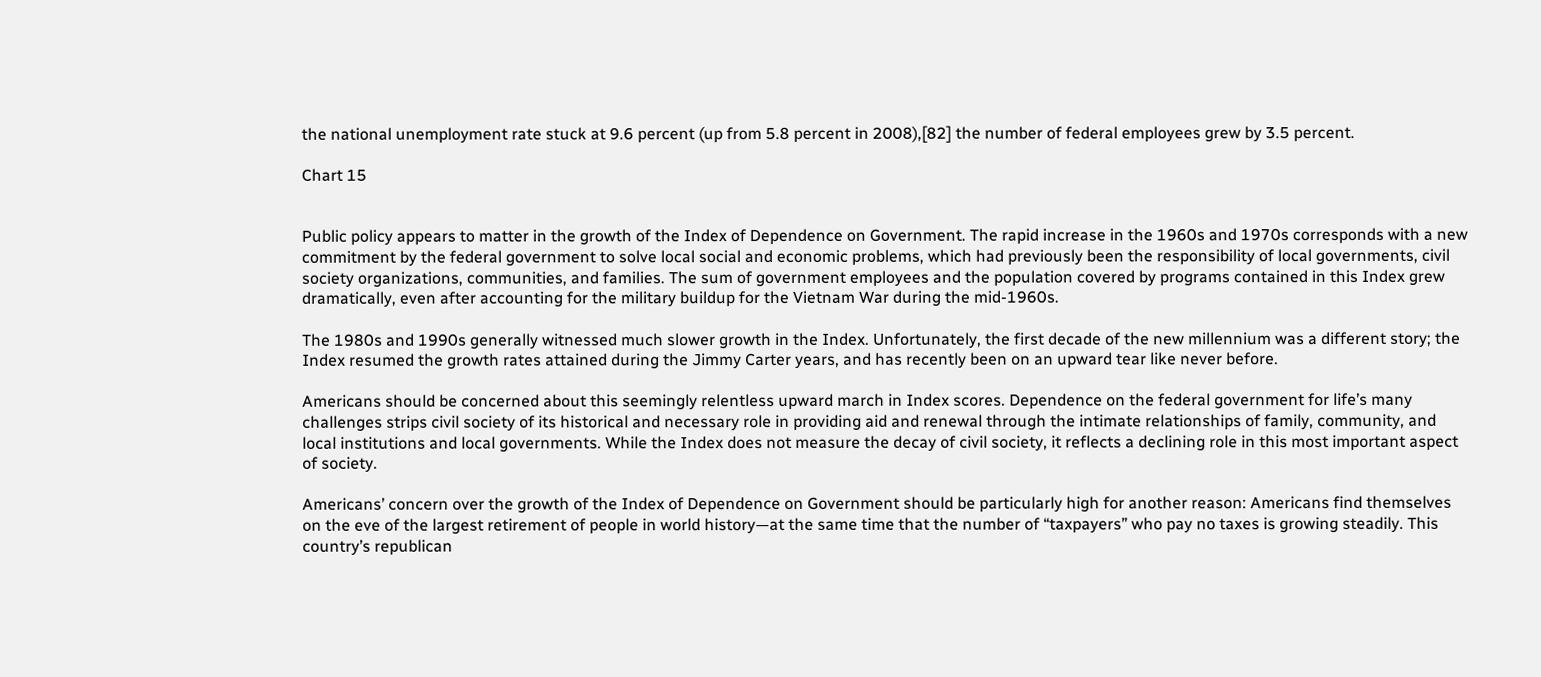the national unemployment rate stuck at 9.6 percent (up from 5.8 percent in 2008),[82] the number of federal employees grew by 3.5 percent.

Chart 15


Public policy appears to matter in the growth of the Index of Dependence on Government. The rapid increase in the 1960s and 1970s corresponds with a new commitment by the federal government to solve local social and economic problems, which had previously been the responsibility of local governments, civil society organizations, communities, and families. The sum of government employees and the population covered by programs contained in this Index grew dramatically, even after accounting for the military buildup for the Vietnam War during the mid-1960s.

The 1980s and 1990s generally witnessed much slower growth in the Index. Unfortunately, the first decade of the new millennium was a different story; the Index resumed the growth rates attained during the Jimmy Carter years, and has recently been on an upward tear like never before.

Americans should be concerned about this seemingly relentless upward march in Index scores. Dependence on the federal government for life’s many challenges strips civil society of its historical and necessary role in providing aid and renewal through the intimate relationships of family, community, and local institutions and local governments. While the Index does not measure the decay of civil society, it reflects a declining role in this most important aspect of society.

Americans’ concern over the growth of the Index of Dependence on Government should be particularly high for another reason: Americans find themselves on the eve of the largest retirement of people in world history—at the same time that the number of “taxpayers” who pay no taxes is growing steadily. This country’s republican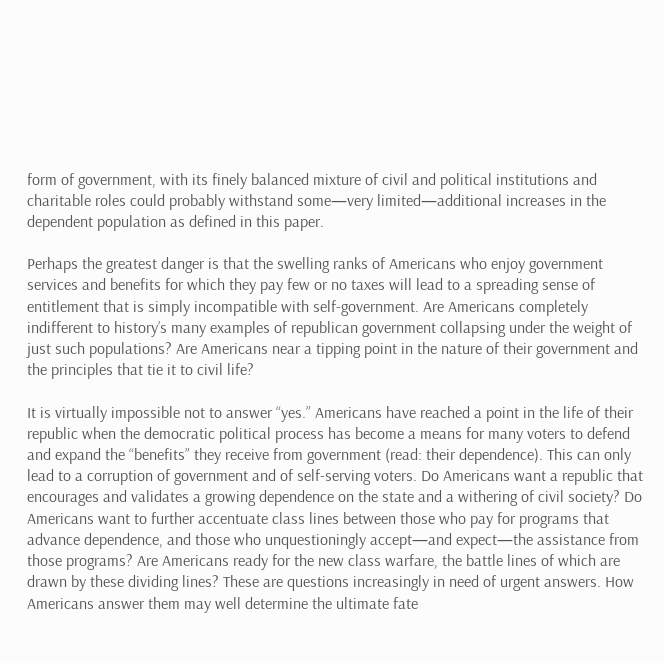form of government, with its finely balanced mixture of civil and political institutions and charitable roles could probably withstand some—very limited—additional increases in the dependent population as defined in this paper.

Perhaps the greatest danger is that the swelling ranks of Americans who enjoy government services and benefits for which they pay few or no taxes will lead to a spreading sense of entitlement that is simply incompatible with self-government. Are Americans completely indifferent to history’s many examples of republican government collapsing under the weight of just such populations? Are Americans near a tipping point in the nature of their government and the principles that tie it to civil life?

It is virtually impossible not to answer “yes.” Americans have reached a point in the life of their republic when the democratic political process has become a means for many voters to defend and expand the “benefits” they receive from government (read: their dependence). This can only lead to a corruption of government and of self-serving voters. Do Americans want a republic that encourages and validates a growing dependence on the state and a withering of civil society? Do Americans want to further accentuate class lines between those who pay for programs that advance dependence, and those who unquestioningly accept—and expect—the assistance from those programs? Are Americans ready for the new class warfare, the battle lines of which are drawn by these dividing lines? These are questions increasingly in need of urgent answers. How Americans answer them may well determine the ultimate fate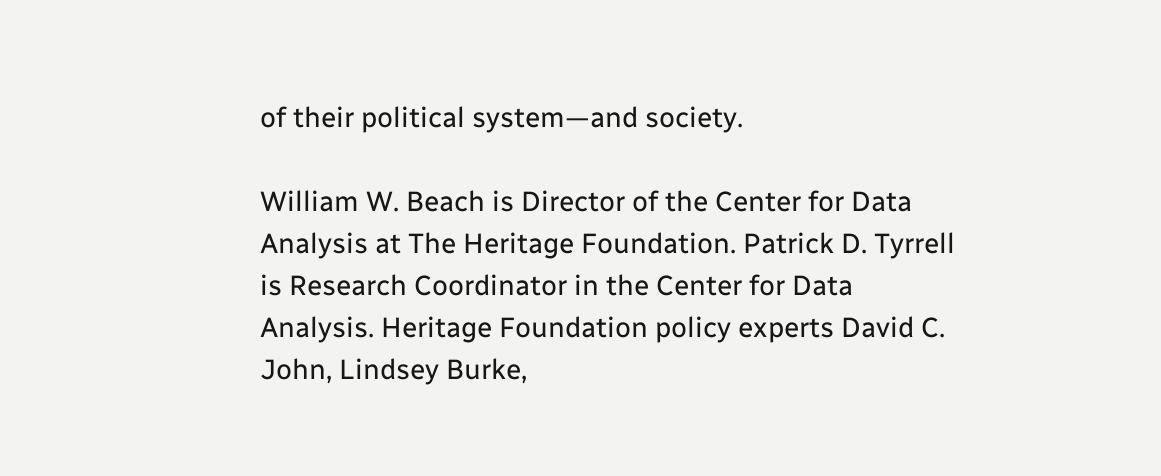of their political system—and society.

William W. Beach is Director of the Center for Data Analysis at The Heritage Foundation. Patrick D. Tyrrell is Research Coordinator in the Center for Data Analysis. Heritage Foundation policy experts David C. John, Lindsey Burke,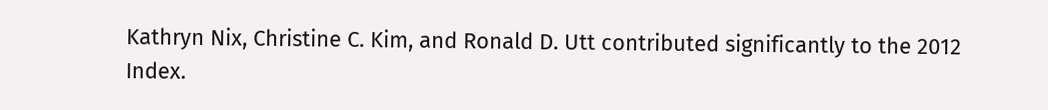Kathryn Nix, Christine C. Kim, and Ronald D. Utt contributed significantly to the 2012 Index.